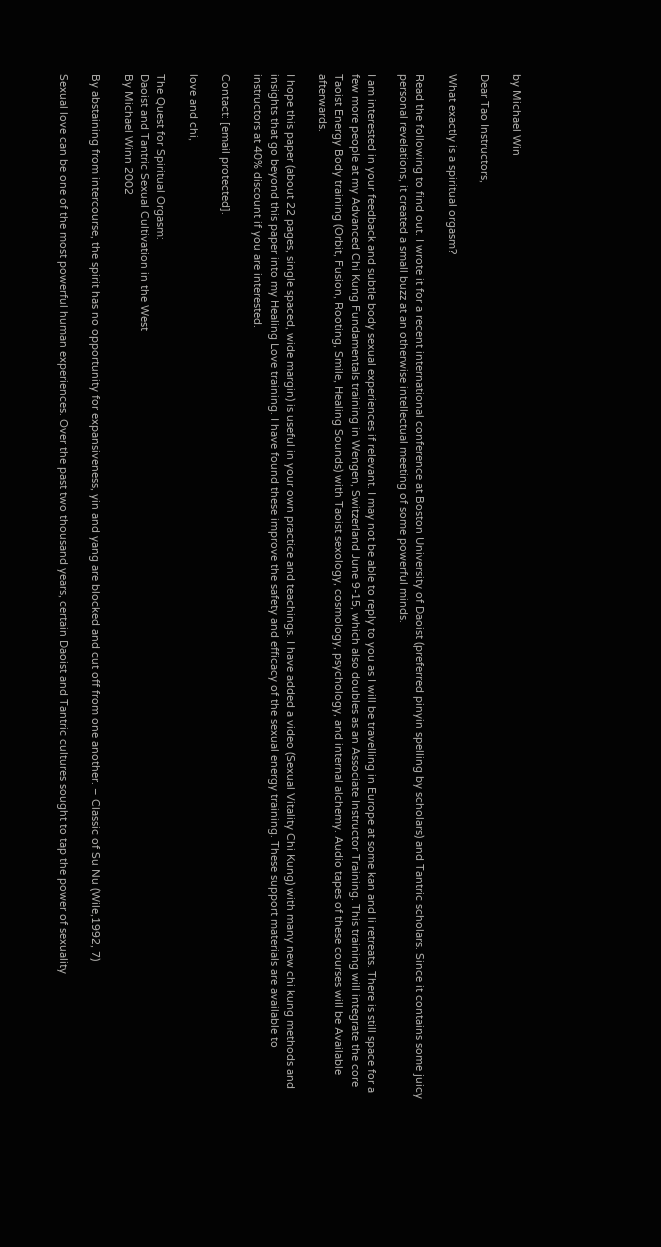by Michael Win

Dear Tao Instructors,

What exactly is a spiritual orgasm?

Read the following to find out. I wrote it for a recent international conference at Boston University of Daoist (preferred pinyin spelling by scholars) and Tantric scholars. Since it contains some juicy personal revelations, it created a small buzz at an otherwise intellectual meeting of some powerful minds.

I am interested in your feedback and subtle body sexual experiences if relevant. I may not be able to reply to you as I will be travelling in Europe at some kan and li retreats. There is still space for a few more people at my Advanced Chi Kung Fundamentals training in Wengen, Switzerland June 9-15, which also doubles as an Associate Instructor Training. This training will integrate the core Taoist Energy Body training (Orbit, Fusion, Rooting, Smile, Healing Sounds) with Taoist sexology, cosmology, psychology, and internal alchemy. Audio tapes of these courses will be Available afterwards.

I hope this paper (about 22 pages, single spaced, wide margin) is useful in your own practice and teachings. I have added a video (Sexual Vitality Chi Kung) with many new chi kung methods and insights that go beyond this paper into my Healing Love training. I have found these improve the safety and efficacy of the sexual energy training. These support materials are available to instructors at 40% discount if you are interested.

Contact: [email protected].

love and chi,

The Quest for Spiritual Orgasm:
Daoist and Tantric Sexual Cultivation in the West
By Michael Winn 2002

By abstaining from intercourse, the spirit has no opportunity for expansiveness, yin and yang are blocked and cut off from one another. – Classic of Su Nu (Wile,1992, 7)

Sexual love can be one of the most powerful human experiences. Over the past two thousand years, certain Daoist and Tantric cultures sought to tap the power of sexuality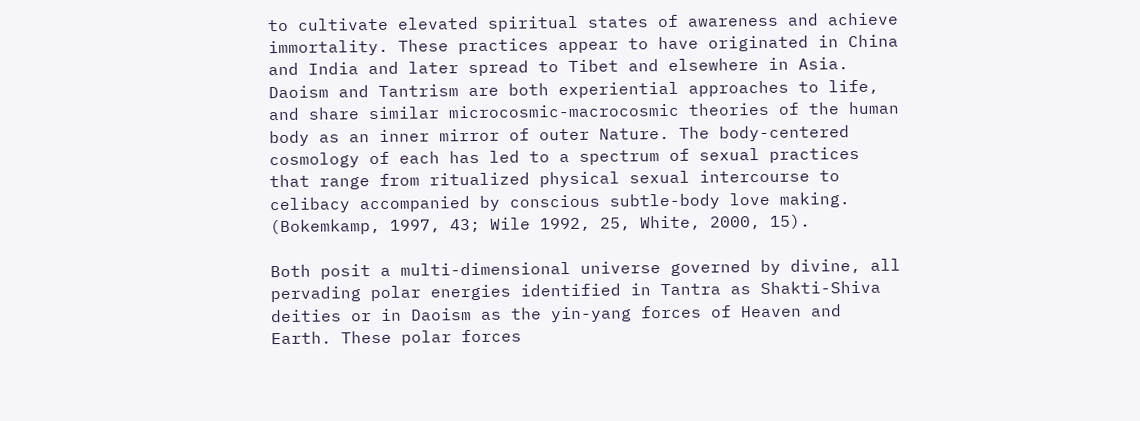to cultivate elevated spiritual states of awareness and achieve immortality. These practices appear to have originated in China and India and later spread to Tibet and elsewhere in Asia. Daoism and Tantrism are both experiential approaches to life, and share similar microcosmic-macrocosmic theories of the human body as an inner mirror of outer Nature. The body-centered cosmology of each has led to a spectrum of sexual practices that range from ritualized physical sexual intercourse to celibacy accompanied by conscious subtle-body love making. (Bokemkamp, 1997, 43; Wile 1992, 25, White, 2000, 15).

Both posit a multi-dimensional universe governed by divine, all pervading polar energies identified in Tantra as Shakti-Shiva deities or in Daoism as the yin-yang forces of Heaven and Earth. These polar forces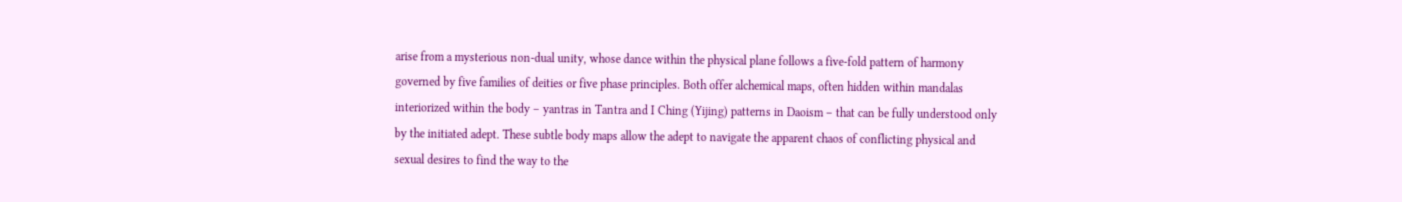arise from a mysterious non-dual unity, whose dance within the physical plane follows a five-fold pattern of harmony governed by five families of deities or five phase principles. Both offer alchemical maps, often hidden within mandalas interiorized within the body – yantras in Tantra and I Ching (Yijing) patterns in Daoism – that can be fully understood only by the initiated adept. These subtle body maps allow the adept to navigate the apparent chaos of conflicting physical and sexual desires to find the way to the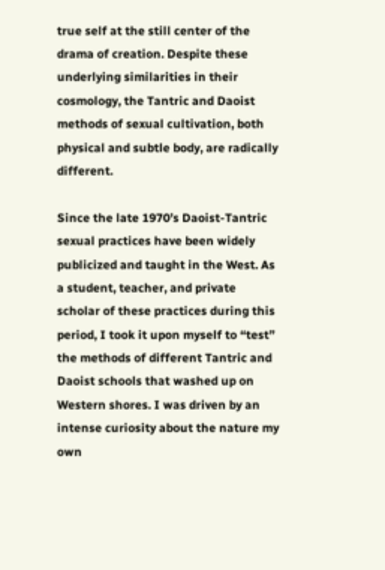true self at the still center of the drama of creation. Despite these underlying similarities in their cosmology, the Tantric and Daoist methods of sexual cultivation, both physical and subtle body, are radically different.

Since the late 1970’s Daoist-Tantric sexual practices have been widely publicized and taught in the West. As a student, teacher, and private scholar of these practices during this period, I took it upon myself to “test” the methods of different Tantric and Daoist schools that washed up on Western shores. I was driven by an intense curiosity about the nature my own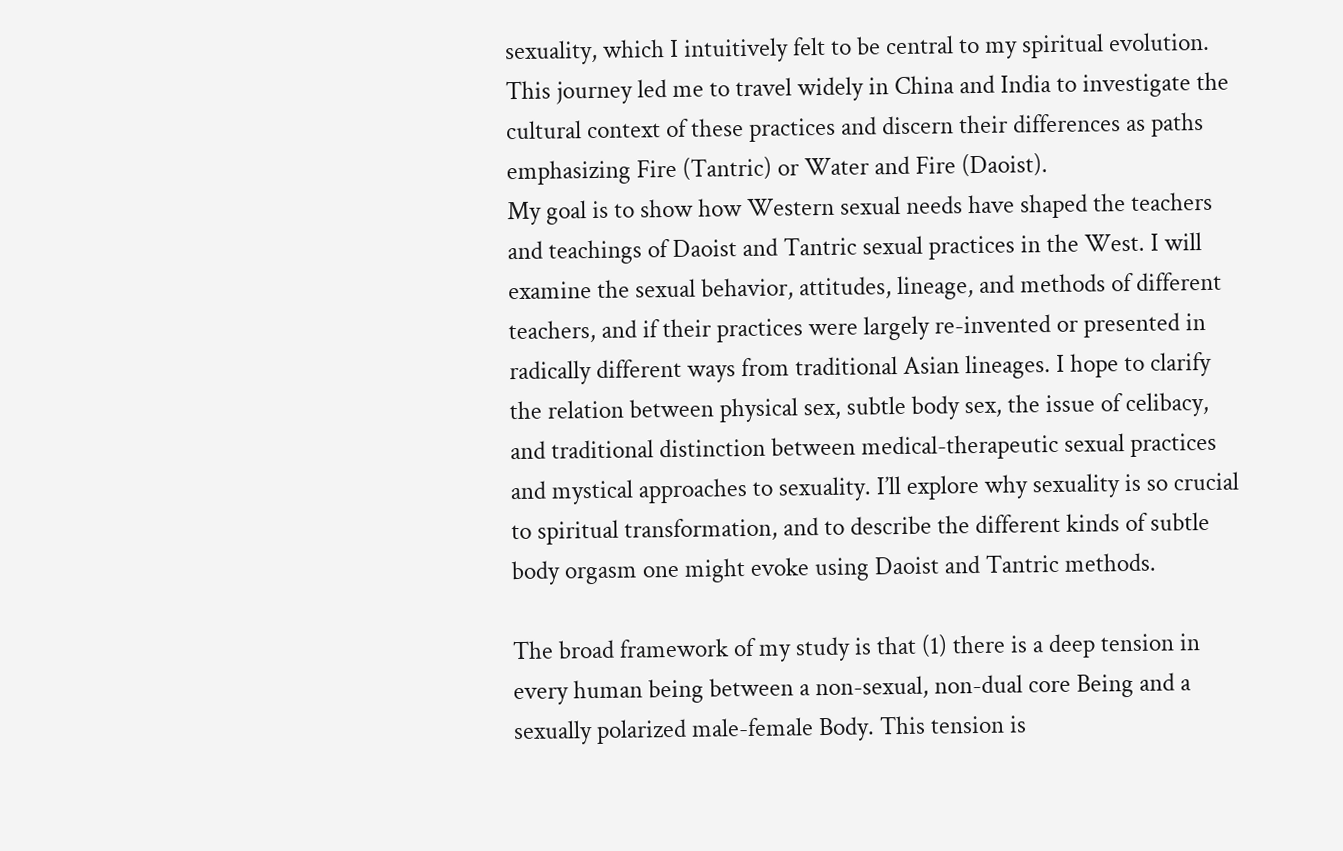sexuality, which I intuitively felt to be central to my spiritual evolution. This journey led me to travel widely in China and India to investigate the cultural context of these practices and discern their differences as paths emphasizing Fire (Tantric) or Water and Fire (Daoist).
My goal is to show how Western sexual needs have shaped the teachers and teachings of Daoist and Tantric sexual practices in the West. I will examine the sexual behavior, attitudes, lineage, and methods of different teachers, and if their practices were largely re-invented or presented in radically different ways from traditional Asian lineages. I hope to clarify the relation between physical sex, subtle body sex, the issue of celibacy, and traditional distinction between medical-therapeutic sexual practices and mystical approaches to sexuality. I’ll explore why sexuality is so crucial to spiritual transformation, and to describe the different kinds of subtle body orgasm one might evoke using Daoist and Tantric methods.

The broad framework of my study is that (1) there is a deep tension in every human being between a non-sexual, non-dual core Being and a sexually polarized male-female Body. This tension is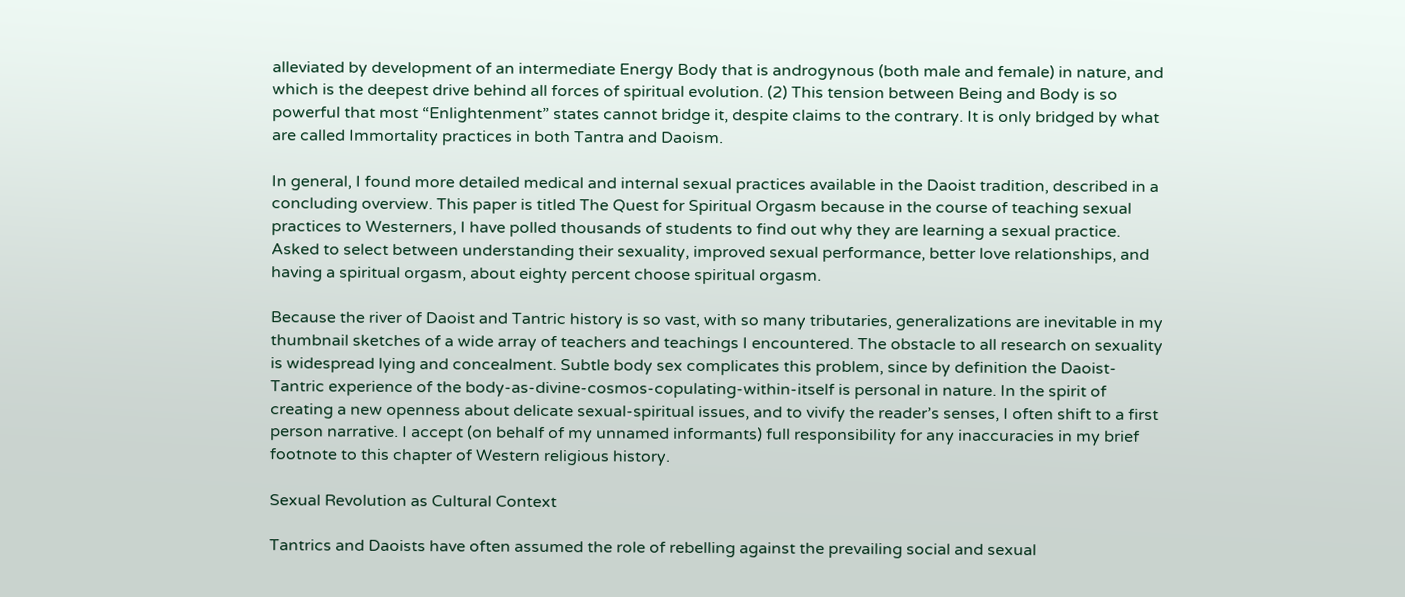alleviated by development of an intermediate Energy Body that is androgynous (both male and female) in nature, and which is the deepest drive behind all forces of spiritual evolution. (2) This tension between Being and Body is so powerful that most “Enlightenment” states cannot bridge it, despite claims to the contrary. It is only bridged by what are called Immortality practices in both Tantra and Daoism.

In general, I found more detailed medical and internal sexual practices available in the Daoist tradition, described in a concluding overview. This paper is titled The Quest for Spiritual Orgasm because in the course of teaching sexual practices to Westerners, I have polled thousands of students to find out why they are learning a sexual practice. Asked to select between understanding their sexuality, improved sexual performance, better love relationships, and having a spiritual orgasm, about eighty percent choose spiritual orgasm.

Because the river of Daoist and Tantric history is so vast, with so many tributaries, generalizations are inevitable in my thumbnail sketches of a wide array of teachers and teachings I encountered. The obstacle to all research on sexuality is widespread lying and concealment. Subtle body sex complicates this problem, since by definition the Daoist-Tantric experience of the body-as-divine-cosmos-copulating-within-itself is personal in nature. In the spirit of creating a new openness about delicate sexual-spiritual issues, and to vivify the reader’s senses, I often shift to a first person narrative. I accept (on behalf of my unnamed informants) full responsibility for any inaccuracies in my brief footnote to this chapter of Western religious history.

Sexual Revolution as Cultural Context

Tantrics and Daoists have often assumed the role of rebelling against the prevailing social and sexual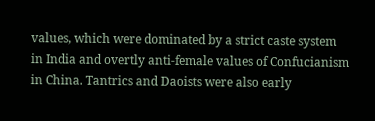values, which were dominated by a strict caste system in India and overtly anti-female values of Confucianism in China. Tantrics and Daoists were also early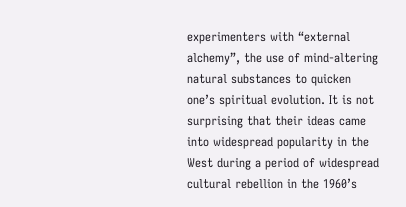experimenters with “external alchemy”, the use of mind-altering natural substances to quicken one’s spiritual evolution. It is not surprising that their ideas came into widespread popularity in the West during a period of widespread cultural rebellion in the 1960’s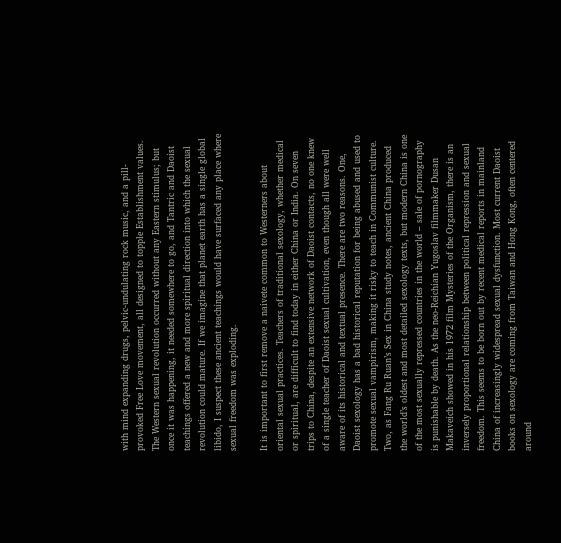with mind expanding drugs, pelvic-undulating rock music, and a pill-provoked Free Love movement, all designed to topple Establishment values. The Western sexual revolution occurred without any Eastern stimulus; but once it was happening, it needed somewhere to go, and Tantric and Daoist teachings offered a new and more spiritual direction into which the sexual revolution could mature. If we imagine that planet earth has a single global libido, I suspect these ancient teachings would have surfaced any place where sexual freedom was exploding.

It is important to first remove a naivete common to Westerners about oriental sexual practices. Teachers of traditional sexology, whether medical or spiritual, are difficult to find today in either China or India. On seven trips to China, despite an extensive network of Daoist contacts, no one knew of a single teacher of Daoist sexual cultivation, even though all were well aware of its historical and textual presence. There are two reasons. One, Daoist sexology has a bad historical reputation for being abused and used to promote sexual vampirism, making it risky to teach in Communist culture. Two, as Fang Ru Ruan’s Sex in China study notes, ancient China produced the world’s oldest and most detailed sexology texts, but modern China is one of the most sexually repressed countries in the world – sale of pornography is punishable by death. As the neo-Reichian Yugoslav filmmaker Dusan Makaveich showed in his 1972 film Mysteries of the Organism, there is an inversely proportional relationship between political repression and sexual freedom. This seems to be born out by recent medical reports in mainland China of increasingly widespread sexual dysfunction. Most current Daoist books on sexology are coming from Taiwan and Hong Kong, often centered around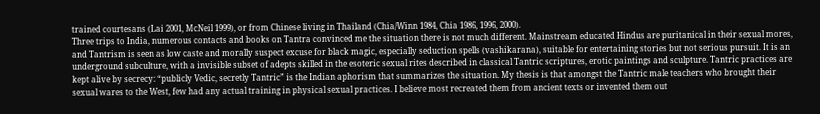trained courtesans (Lai 2001, McNeil 1999), or from Chinese living in Thailand (Chia/Winn 1984, Chia 1986, 1996, 2000).
Three trips to India, numerous contacts and books on Tantra convinced me the situation there is not much different. Mainstream educated Hindus are puritanical in their sexual mores, and Tantrism is seen as low caste and morally suspect excuse for black magic, especially seduction spells (vashikarana), suitable for entertaining stories but not serious pursuit. It is an underground subculture, with a invisible subset of adepts skilled in the esoteric sexual rites described in classical Tantric scriptures, erotic paintings and sculpture. Tantric practices are kept alive by secrecy: “publicly Vedic, secretly Tantric” is the Indian aphorism that summarizes the situation. My thesis is that amongst the Tantric male teachers who brought their sexual wares to the West, few had any actual training in physical sexual practices. I believe most recreated them from ancient texts or invented them out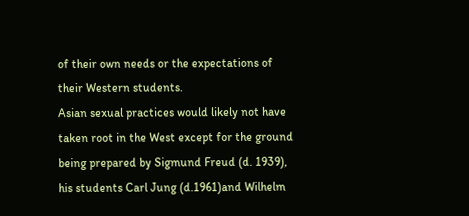of their own needs or the expectations of their Western students.
Asian sexual practices would likely not have taken root in the West except for the ground being prepared by Sigmund Freud (d. 1939), his students Carl Jung (d.1961)and Wilhelm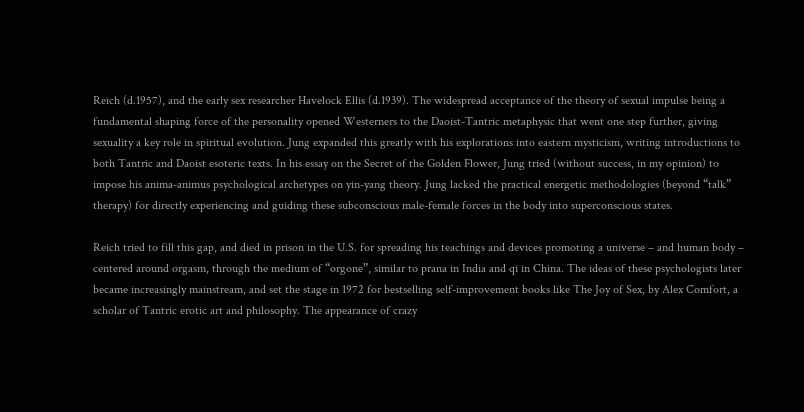Reich (d.1957), and the early sex researcher Havelock Ellis (d.1939). The widespread acceptance of the theory of sexual impulse being a fundamental shaping force of the personality opened Westerners to the Daoist-Tantric metaphysic that went one step further, giving sexuality a key role in spiritual evolution. Jung expanded this greatly with his explorations into eastern mysticism, writing introductions to both Tantric and Daoist esoteric texts. In his essay on the Secret of the Golden Flower, Jung tried (without success, in my opinion) to impose his anima-animus psychological archetypes on yin-yang theory. Jung lacked the practical energetic methodologies (beyond “talk” therapy) for directly experiencing and guiding these subconscious male-female forces in the body into superconscious states.

Reich tried to fill this gap, and died in prison in the U.S. for spreading his teachings and devices promoting a universe – and human body – centered around orgasm, through the medium of “orgone”, similar to prana in India and qi in China. The ideas of these psychologists later became increasingly mainstream, and set the stage in 1972 for bestselling self-improvement books like The Joy of Sex, by Alex Comfort, a scholar of Tantric erotic art and philosophy. The appearance of crazy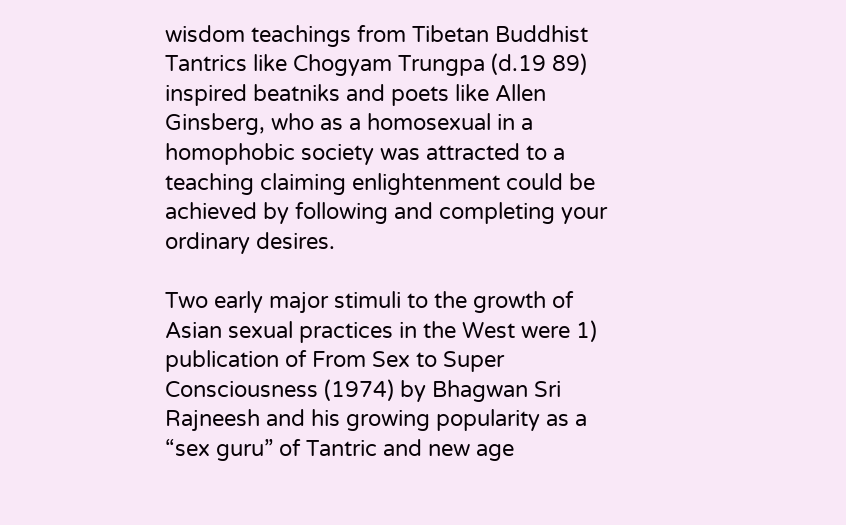wisdom teachings from Tibetan Buddhist Tantrics like Chogyam Trungpa (d.19 89) inspired beatniks and poets like Allen Ginsberg, who as a homosexual in a homophobic society was attracted to a teaching claiming enlightenment could be achieved by following and completing your ordinary desires.

Two early major stimuli to the growth of Asian sexual practices in the West were 1) publication of From Sex to Super Consciousness (1974) by Bhagwan Sri Rajneesh and his growing popularity as a “sex guru” of Tantric and new age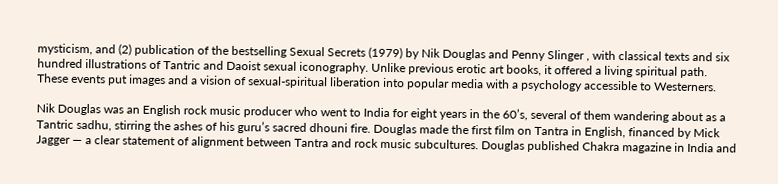mysticism, and (2) publication of the bestselling Sexual Secrets (1979) by Nik Douglas and Penny Slinger , with classical texts and six hundred illustrations of Tantric and Daoist sexual iconography. Unlike previous erotic art books, it offered a living spiritual path. These events put images and a vision of sexual-spiritual liberation into popular media with a psychology accessible to Westerners.

Nik Douglas was an English rock music producer who went to India for eight years in the 60’s, several of them wandering about as a Tantric sadhu, stirring the ashes of his guru’s sacred dhouni fire. Douglas made the first film on Tantra in English, financed by Mick Jagger — a clear statement of alignment between Tantra and rock music subcultures. Douglas published Chakra magazine in India and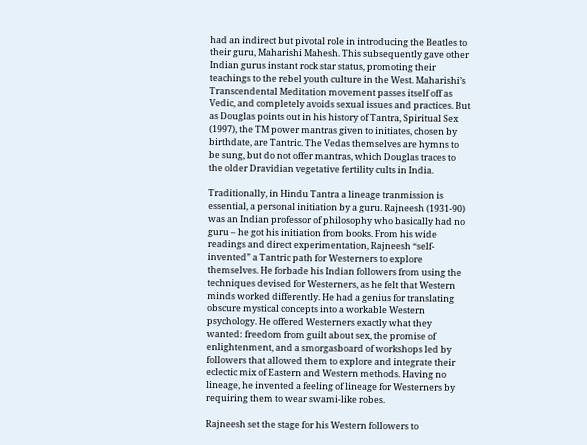had an indirect but pivotal role in introducing the Beatles to their guru, Maharishi Mahesh. This subsequently gave other Indian gurus instant rock star status, promoting their teachings to the rebel youth culture in the West. Maharishi’s Transcendental Meditation movement passes itself off as Vedic, and completely avoids sexual issues and practices. But as Douglas points out in his history of Tantra, Spiritual Sex (1997), the TM power mantras given to initiates, chosen by birthdate, are Tantric. The Vedas themselves are hymns to be sung, but do not offer mantras, which Douglas traces to the older Dravidian vegetative fertility cults in India.

Traditionally, in Hindu Tantra a lineage tranmission is essential, a personal initiation by a guru. Rajneesh (1931-90) was an Indian professor of philosophy who basically had no guru – he got his initiation from books. From his wide readings and direct experimentation, Rajneesh “self-invented” a Tantric path for Westerners to explore themselves. He forbade his Indian followers from using the techniques devised for Westerners, as he felt that Western minds worked differently. He had a genius for translating obscure mystical concepts into a workable Western psychology. He offered Westerners exactly what they wanted: freedom from guilt about sex, the promise of enlightenment, and a smorgasboard of workshops led by followers that allowed them to explore and integrate their eclectic mix of Eastern and Western methods. Having no lineage, he invented a feeling of lineage for Westerners by requiring them to wear swami-like robes.

Rajneesh set the stage for his Western followers to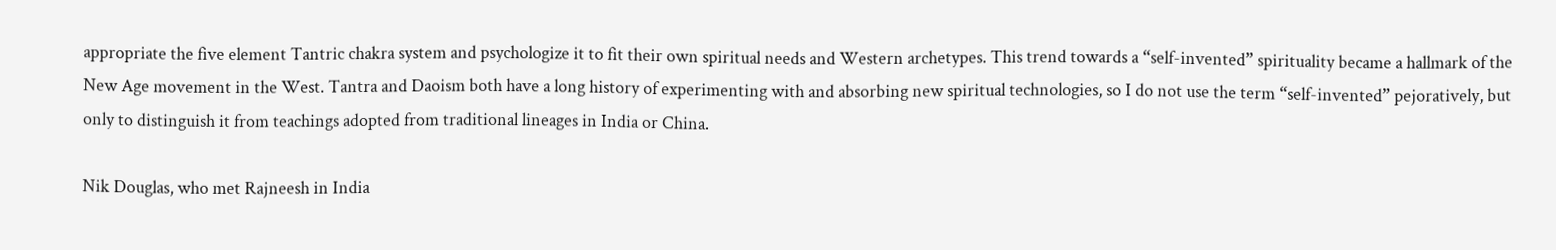appropriate the five element Tantric chakra system and psychologize it to fit their own spiritual needs and Western archetypes. This trend towards a “self-invented” spirituality became a hallmark of the New Age movement in the West. Tantra and Daoism both have a long history of experimenting with and absorbing new spiritual technologies, so I do not use the term “self-invented” pejoratively, but only to distinguish it from teachings adopted from traditional lineages in India or China.

Nik Douglas, who met Rajneesh in India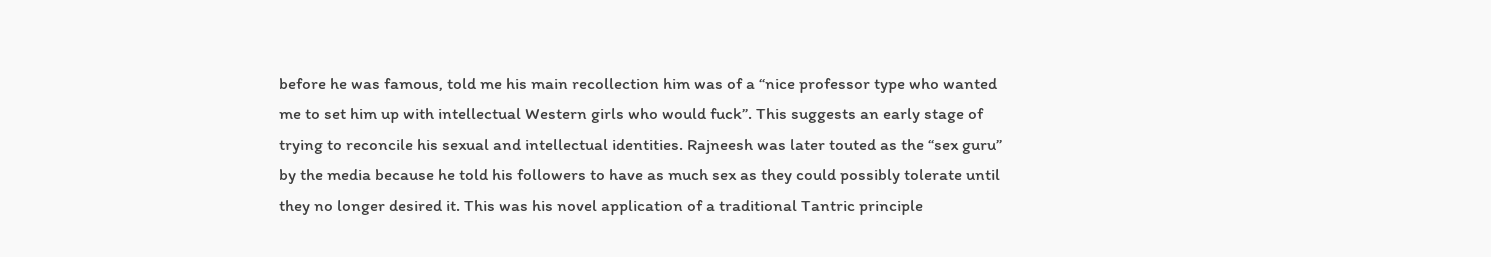before he was famous, told me his main recollection him was of a “nice professor type who wanted me to set him up with intellectual Western girls who would fuck”. This suggests an early stage of trying to reconcile his sexual and intellectual identities. Rajneesh was later touted as the “sex guru” by the media because he told his followers to have as much sex as they could possibly tolerate until they no longer desired it. This was his novel application of a traditional Tantric principle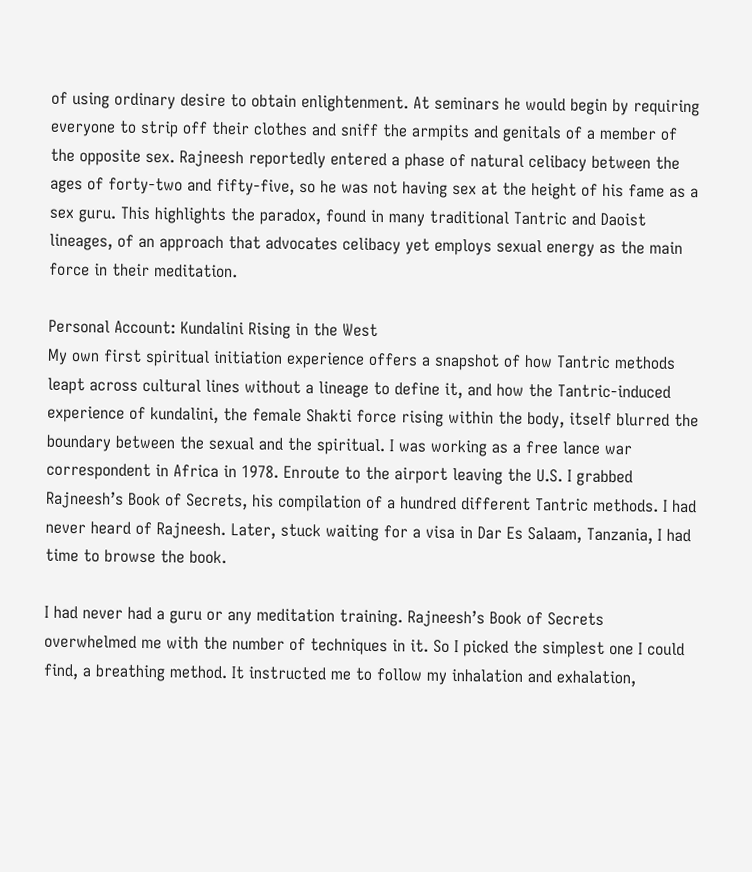of using ordinary desire to obtain enlightenment. At seminars he would begin by requiring everyone to strip off their clothes and sniff the armpits and genitals of a member of the opposite sex. Rajneesh reportedly entered a phase of natural celibacy between the ages of forty-two and fifty-five, so he was not having sex at the height of his fame as a sex guru. This highlights the paradox, found in many traditional Tantric and Daoist lineages, of an approach that advocates celibacy yet employs sexual energy as the main force in their meditation.

Personal Account: Kundalini Rising in the West
My own first spiritual initiation experience offers a snapshot of how Tantric methods leapt across cultural lines without a lineage to define it, and how the Tantric-induced experience of kundalini, the female Shakti force rising within the body, itself blurred the boundary between the sexual and the spiritual. I was working as a free lance war correspondent in Africa in 1978. Enroute to the airport leaving the U.S. I grabbed Rajneesh’s Book of Secrets, his compilation of a hundred different Tantric methods. I had never heard of Rajneesh. Later, stuck waiting for a visa in Dar Es Salaam, Tanzania, I had time to browse the book.

I had never had a guru or any meditation training. Rajneesh’s Book of Secrets overwhelmed me with the number of techniques in it. So I picked the simplest one I could find, a breathing method. It instructed me to follow my inhalation and exhalation,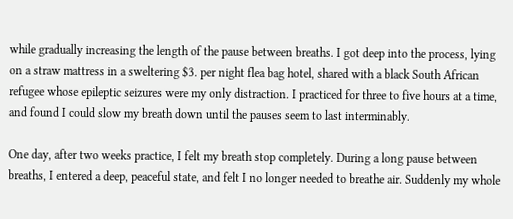while gradually increasing the length of the pause between breaths. I got deep into the process, lying on a straw mattress in a sweltering $3. per night flea bag hotel, shared with a black South African refugee whose epileptic seizures were my only distraction. I practiced for three to five hours at a time, and found I could slow my breath down until the pauses seem to last interminably.

One day, after two weeks practice, I felt my breath stop completely. During a long pause between breaths, I entered a deep, peaceful state, and felt I no longer needed to breathe air. Suddenly my whole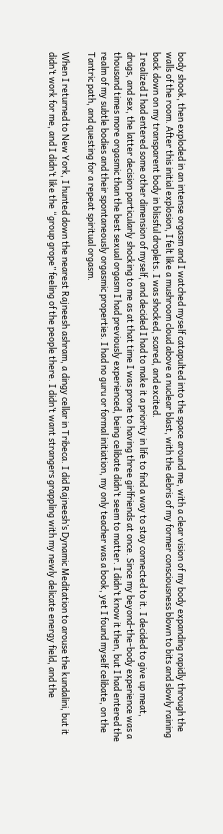body shook, then exploded in an intense orgasm and I watched myself catapulted into the space around me, with a clear vision of my body expanding rapidly through the walls of the room. After this initial explosion, I felt like a mushroom cloud above a nuclear blast, with the debris of my former consciousness blown to bits and slowly raining back down on my transparent body in blissful droplets. I was shocked, scared, and excited.
I realized I had entered some other dimension of myself, and decided I had to make it a priority in life to find a way to stay connected to it. I decided to give up meat, drugs, and sex, the latter decision particularly shocking to me as at that time I was prone to having three girlfriends at once. Since my beyond-the-body experience was a thousand times more orgasmic than the best sexual orgasm I had previously experienced, being celibate didn’t seem to matter. I didn’t know it then, but I had entered the realm of my subtle bodies and their spontaneously orgasmic properties. I had no guru or formal initiation, my only teacher was a book, yet I found myself celibate, on the Tantric path, and questing for a repeat spiritual orgasm.

When I returned to New York, I hunted down the nearest Rajneesh ashram, a dingy cellar in Tribeca. I did Rajneesh’s Dynamic Meditation to arouse the kundalini, but it didn’t work for me, and I didn’t like the “group grope” feeling of the people there. I didn’t want strangers grappling with my newly delicate energy field, and the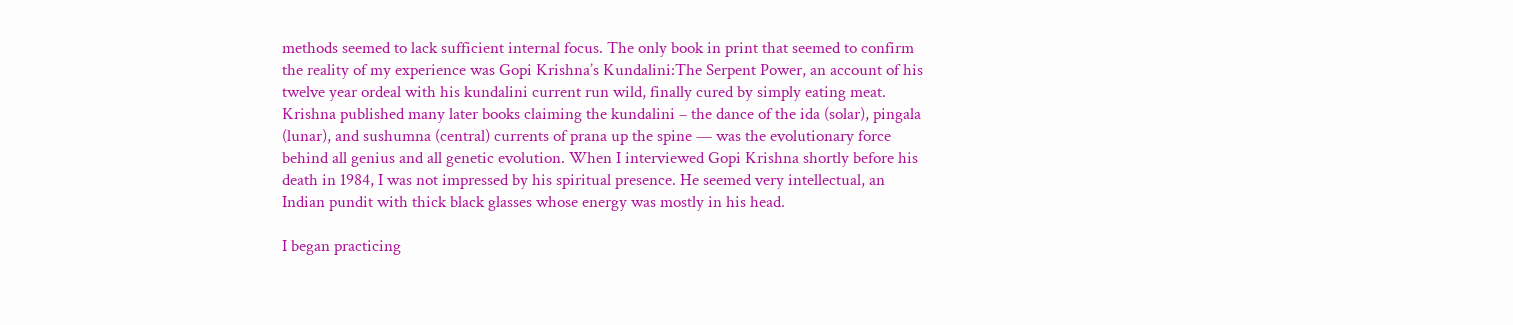methods seemed to lack sufficient internal focus. The only book in print that seemed to confirm the reality of my experience was Gopi Krishna’s Kundalini:The Serpent Power, an account of his twelve year ordeal with his kundalini current run wild, finally cured by simply eating meat. Krishna published many later books claiming the kundalini – the dance of the ida (solar), pingala (lunar), and sushumna (central) currents of prana up the spine — was the evolutionary force behind all genius and all genetic evolution. When I interviewed Gopi Krishna shortly before his death in 1984, I was not impressed by his spiritual presence. He seemed very intellectual, an Indian pundit with thick black glasses whose energy was mostly in his head.

I began practicing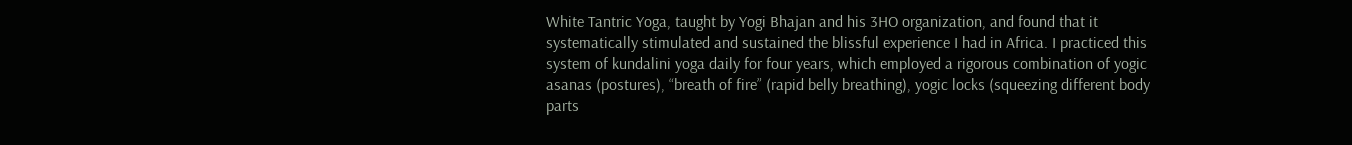White Tantric Yoga, taught by Yogi Bhajan and his 3HO organization, and found that it systematically stimulated and sustained the blissful experience I had in Africa. I practiced this system of kundalini yoga daily for four years, which employed a rigorous combination of yogic asanas (postures), “breath of fire” (rapid belly breathing), yogic locks (squeezing different body parts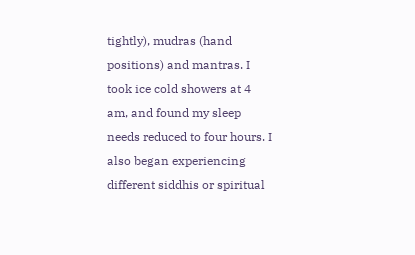tightly), mudras (hand positions) and mantras. I took ice cold showers at 4 am, and found my sleep needs reduced to four hours. I also began experiencing different siddhis or spiritual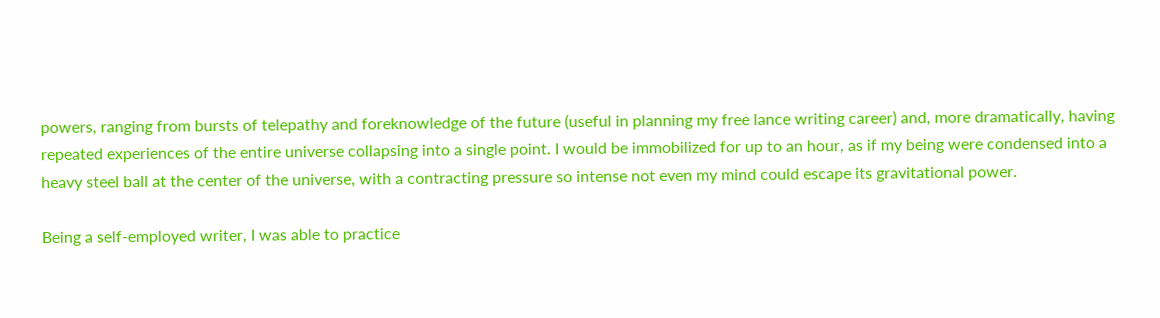powers, ranging from bursts of telepathy and foreknowledge of the future (useful in planning my free lance writing career) and, more dramatically, having repeated experiences of the entire universe collapsing into a single point. I would be immobilized for up to an hour, as if my being were condensed into a heavy steel ball at the center of the universe, with a contracting pressure so intense not even my mind could escape its gravitational power.

Being a self-employed writer, I was able to practice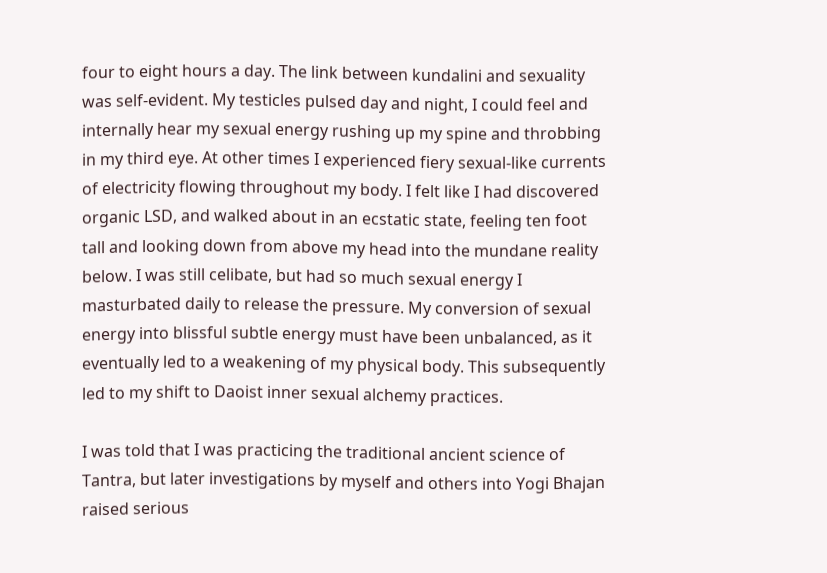four to eight hours a day. The link between kundalini and sexuality was self-evident. My testicles pulsed day and night, I could feel and internally hear my sexual energy rushing up my spine and throbbing in my third eye. At other times I experienced fiery sexual-like currents of electricity flowing throughout my body. I felt like I had discovered organic LSD, and walked about in an ecstatic state, feeling ten foot tall and looking down from above my head into the mundane reality below. I was still celibate, but had so much sexual energy I masturbated daily to release the pressure. My conversion of sexual energy into blissful subtle energy must have been unbalanced, as it eventually led to a weakening of my physical body. This subsequently led to my shift to Daoist inner sexual alchemy practices.

I was told that I was practicing the traditional ancient science of Tantra, but later investigations by myself and others into Yogi Bhajan raised serious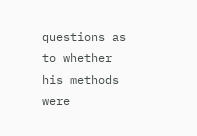questions as to whether his methods were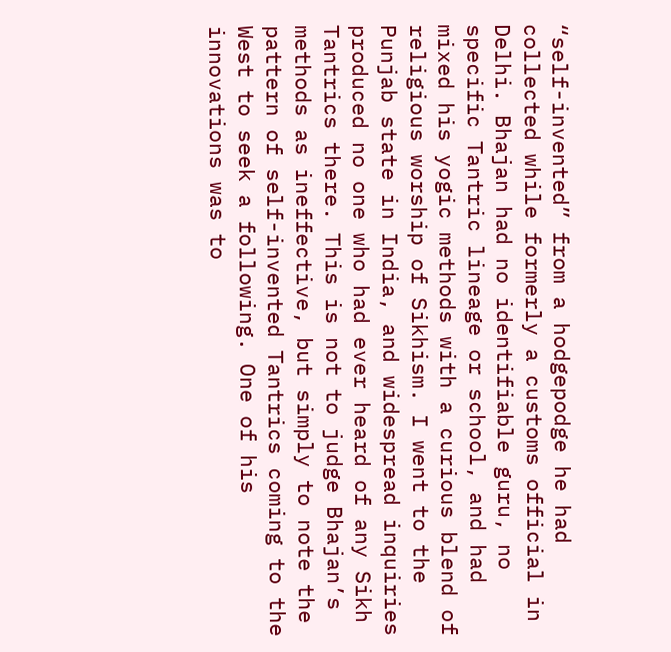“self-invented” from a hodgepodge he had collected while formerly a customs official in Delhi. Bhajan had no identifiable guru, no specific Tantric lineage or school, and had mixed his yogic methods with a curious blend of religious worship of Sikhism. I went to the Punjab state in India, and widespread inquiries produced no one who had ever heard of any Sikh Tantrics there. This is not to judge Bhajan’s methods as ineffective, but simply to note the pattern of self-invented Tantrics coming to the West to seek a following. One of his innovations was to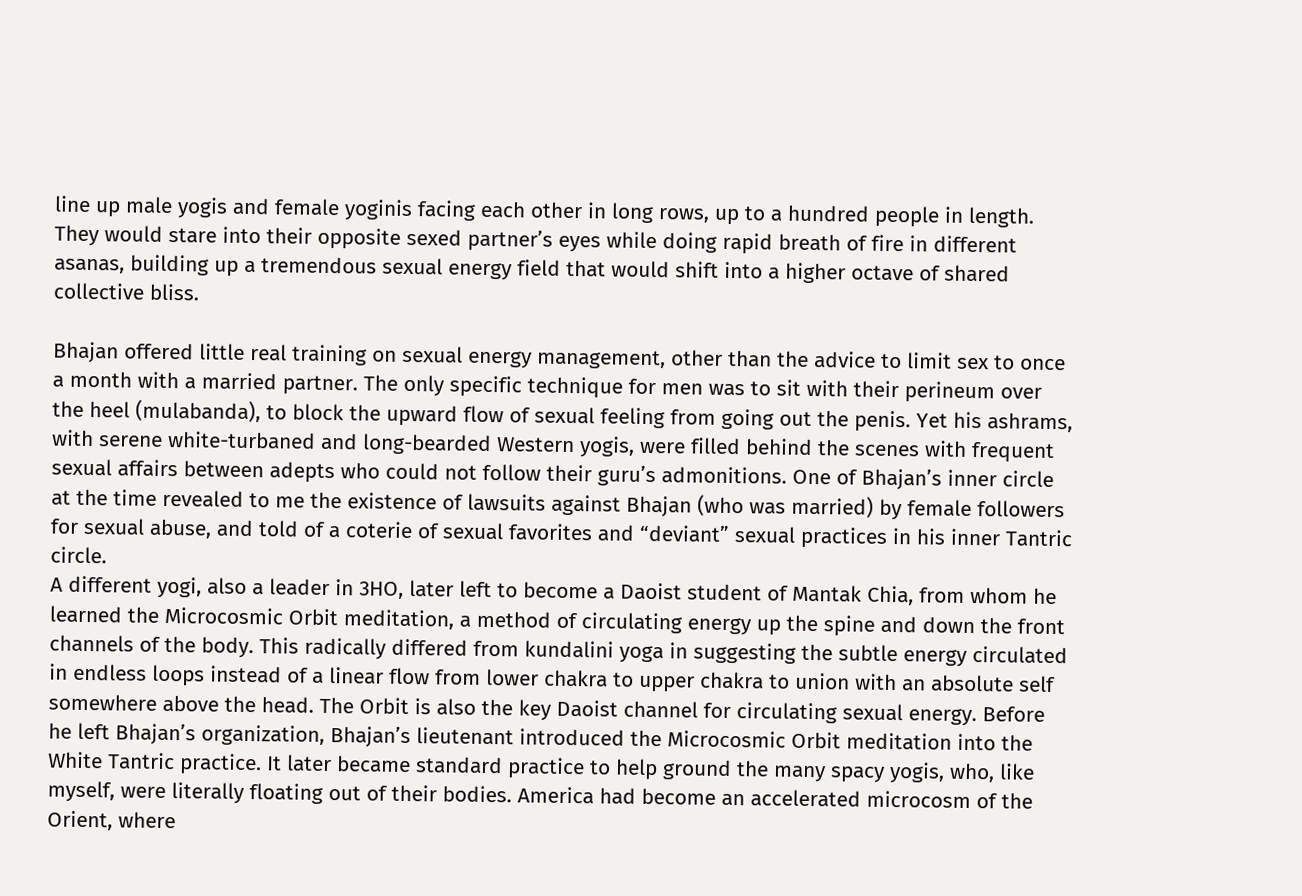line up male yogis and female yoginis facing each other in long rows, up to a hundred people in length. They would stare into their opposite sexed partner’s eyes while doing rapid breath of fire in different asanas, building up a tremendous sexual energy field that would shift into a higher octave of shared collective bliss.

Bhajan offered little real training on sexual energy management, other than the advice to limit sex to once a month with a married partner. The only specific technique for men was to sit with their perineum over the heel (mulabanda), to block the upward flow of sexual feeling from going out the penis. Yet his ashrams, with serene white-turbaned and long-bearded Western yogis, were filled behind the scenes with frequent sexual affairs between adepts who could not follow their guru’s admonitions. One of Bhajan’s inner circle at the time revealed to me the existence of lawsuits against Bhajan (who was married) by female followers for sexual abuse, and told of a coterie of sexual favorites and “deviant” sexual practices in his inner Tantric circle.
A different yogi, also a leader in 3HO, later left to become a Daoist student of Mantak Chia, from whom he learned the Microcosmic Orbit meditation, a method of circulating energy up the spine and down the front channels of the body. This radically differed from kundalini yoga in suggesting the subtle energy circulated in endless loops instead of a linear flow from lower chakra to upper chakra to union with an absolute self somewhere above the head. The Orbit is also the key Daoist channel for circulating sexual energy. Before he left Bhajan’s organization, Bhajan’s lieutenant introduced the Microcosmic Orbit meditation into the White Tantric practice. It later became standard practice to help ground the many spacy yogis, who, like myself, were literally floating out of their bodies. America had become an accelerated microcosm of the Orient, where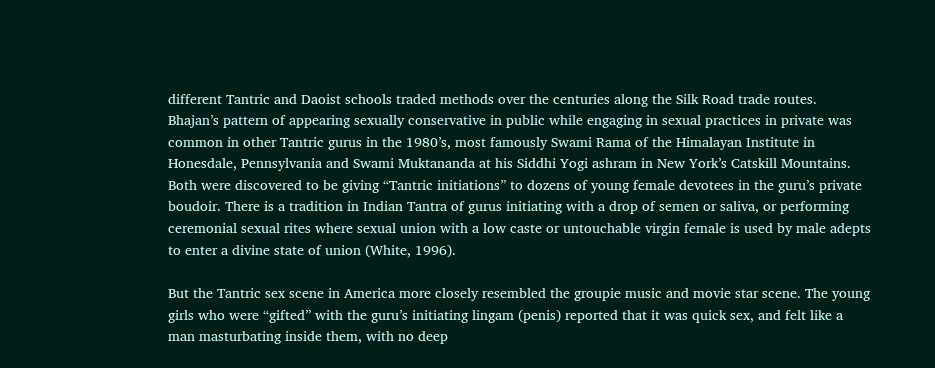different Tantric and Daoist schools traded methods over the centuries along the Silk Road trade routes.
Bhajan’s pattern of appearing sexually conservative in public while engaging in sexual practices in private was common in other Tantric gurus in the 1980’s, most famously Swami Rama of the Himalayan Institute in Honesdale, Pennsylvania and Swami Muktananda at his Siddhi Yogi ashram in New York’s Catskill Mountains. Both were discovered to be giving “Tantric initiations” to dozens of young female devotees in the guru’s private boudoir. There is a tradition in Indian Tantra of gurus initiating with a drop of semen or saliva, or performing ceremonial sexual rites where sexual union with a low caste or untouchable virgin female is used by male adepts to enter a divine state of union (White, 1996).

But the Tantric sex scene in America more closely resembled the groupie music and movie star scene. The young girls who were “gifted” with the guru’s initiating lingam (penis) reported that it was quick sex, and felt like a man masturbating inside them, with no deep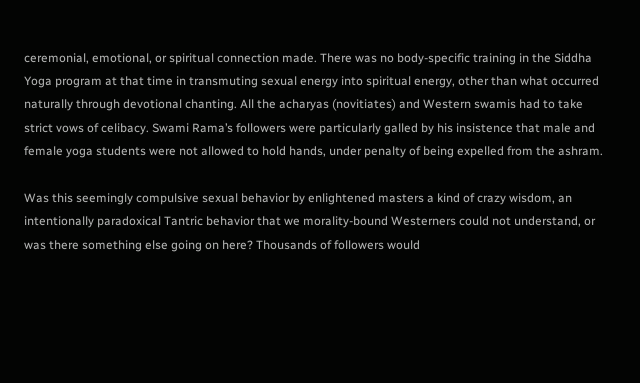ceremonial, emotional, or spiritual connection made. There was no body-specific training in the Siddha Yoga program at that time in transmuting sexual energy into spiritual energy, other than what occurred naturally through devotional chanting. All the acharyas (novitiates) and Western swamis had to take strict vows of celibacy. Swami Rama’s followers were particularly galled by his insistence that male and female yoga students were not allowed to hold hands, under penalty of being expelled from the ashram.

Was this seemingly compulsive sexual behavior by enlightened masters a kind of crazy wisdom, an intentionally paradoxical Tantric behavior that we morality-bound Westerners could not understand, or was there something else going on here? Thousands of followers would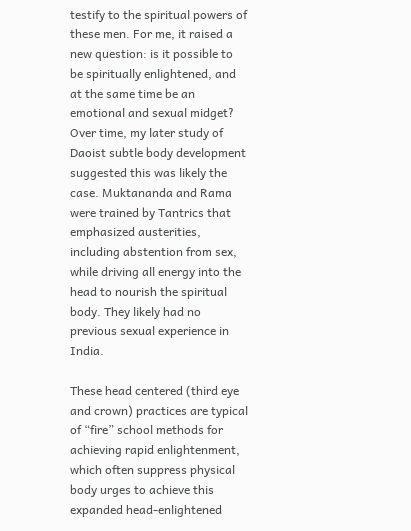testify to the spiritual powers of these men. For me, it raised a new question: is it possible to be spiritually enlightened, and at the same time be an emotional and sexual midget? Over time, my later study of Daoist subtle body development suggested this was likely the case. Muktananda and Rama were trained by Tantrics that emphasized austerities, including abstention from sex, while driving all energy into the head to nourish the spiritual body. They likely had no previous sexual experience in India.

These head centered (third eye and crown) practices are typical of “fire” school methods for achieving rapid enlightenment, which often suppress physical body urges to achieve this expanded head-enlightened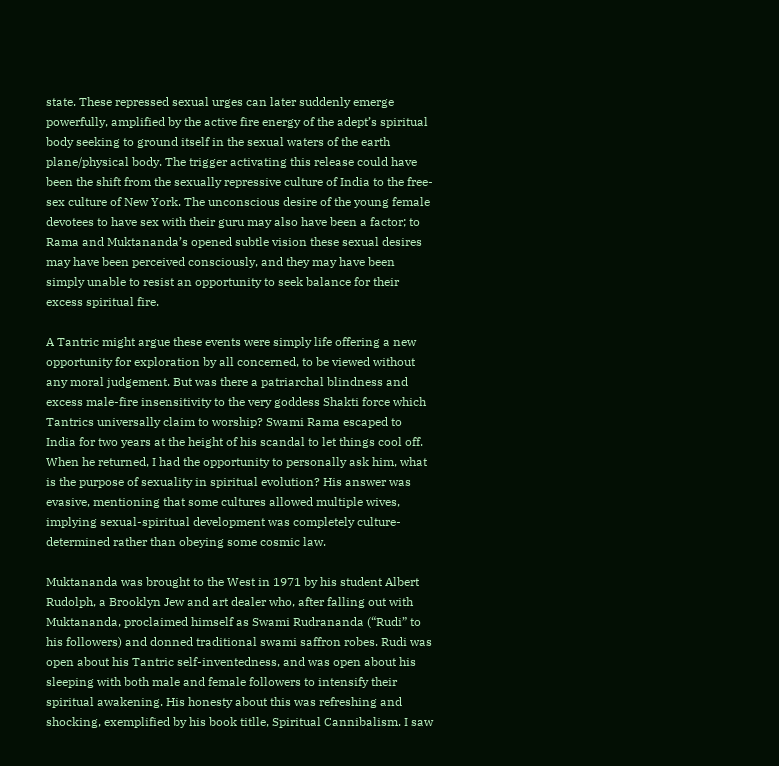state. These repressed sexual urges can later suddenly emerge powerfully, amplified by the active fire energy of the adept’s spiritual body seeking to ground itself in the sexual waters of the earth plane/physical body. The trigger activating this release could have been the shift from the sexually repressive culture of India to the free-sex culture of New York. The unconscious desire of the young female devotees to have sex with their guru may also have been a factor; to Rama and Muktananda’s opened subtle vision these sexual desires may have been perceived consciously, and they may have been simply unable to resist an opportunity to seek balance for their excess spiritual fire.

A Tantric might argue these events were simply life offering a new opportunity for exploration by all concerned, to be viewed without any moral judgement. But was there a patriarchal blindness and excess male-fire insensitivity to the very goddess Shakti force which Tantrics universally claim to worship? Swami Rama escaped to India for two years at the height of his scandal to let things cool off. When he returned, I had the opportunity to personally ask him, what is the purpose of sexuality in spiritual evolution? His answer was evasive, mentioning that some cultures allowed multiple wives, implying sexual-spiritual development was completely culture-determined rather than obeying some cosmic law.

Muktananda was brought to the West in 1971 by his student Albert Rudolph, a Brooklyn Jew and art dealer who, after falling out with Muktananda, proclaimed himself as Swami Rudrananda (“Rudi” to his followers) and donned traditional swami saffron robes. Rudi was open about his Tantric self-inventedness, and was open about his sleeping with both male and female followers to intensify their spiritual awakening. His honesty about this was refreshing and shocking, exemplified by his book titlle, Spiritual Cannibalism. I saw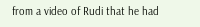from a video of Rudi that he had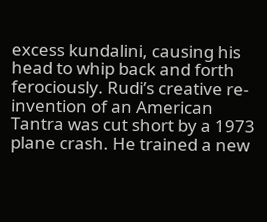excess kundalini, causing his head to whip back and forth ferociously. Rudi’s creative re-invention of an American Tantra was cut short by a 1973 plane crash. He trained a new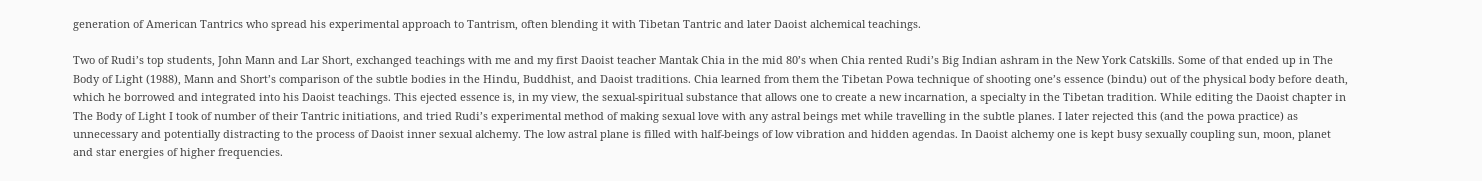generation of American Tantrics who spread his experimental approach to Tantrism, often blending it with Tibetan Tantric and later Daoist alchemical teachings.

Two of Rudi’s top students, John Mann and Lar Short, exchanged teachings with me and my first Daoist teacher Mantak Chia in the mid 80’s when Chia rented Rudi’s Big Indian ashram in the New York Catskills. Some of that ended up in The Body of Light (1988), Mann and Short’s comparison of the subtle bodies in the Hindu, Buddhist, and Daoist traditions. Chia learned from them the Tibetan Powa technique of shooting one’s essence (bindu) out of the physical body before death, which he borrowed and integrated into his Daoist teachings. This ejected essence is, in my view, the sexual-spiritual substance that allows one to create a new incarnation, a specialty in the Tibetan tradition. While editing the Daoist chapter in The Body of Light I took of number of their Tantric initiations, and tried Rudi’s experimental method of making sexual love with any astral beings met while travelling in the subtle planes. I later rejected this (and the powa practice) as unnecessary and potentially distracting to the process of Daoist inner sexual alchemy. The low astral plane is filled with half-beings of low vibration and hidden agendas. In Daoist alchemy one is kept busy sexually coupling sun, moon, planet and star energies of higher frequencies.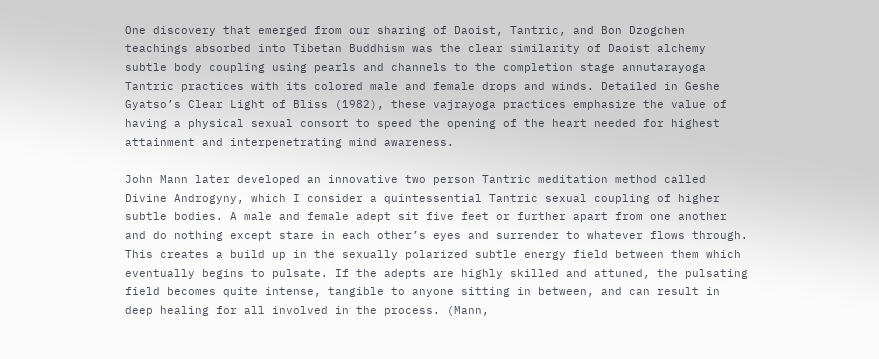One discovery that emerged from our sharing of Daoist, Tantric, and Bon Dzogchen teachings absorbed into Tibetan Buddhism was the clear similarity of Daoist alchemy subtle body coupling using pearls and channels to the completion stage annutarayoga Tantric practices with its colored male and female drops and winds. Detailed in Geshe Gyatso’s Clear Light of Bliss (1982), these vajrayoga practices emphasize the value of having a physical sexual consort to speed the opening of the heart needed for highest attainment and interpenetrating mind awareness.

John Mann later developed an innovative two person Tantric meditation method called Divine Androgyny, which I consider a quintessential Tantric sexual coupling of higher subtle bodies. A male and female adept sit five feet or further apart from one another and do nothing except stare in each other’s eyes and surrender to whatever flows through. This creates a build up in the sexually polarized subtle energy field between them which eventually begins to pulsate. If the adepts are highly skilled and attuned, the pulsating field becomes quite intense, tangible to anyone sitting in between, and can result in deep healing for all involved in the process. (Mann,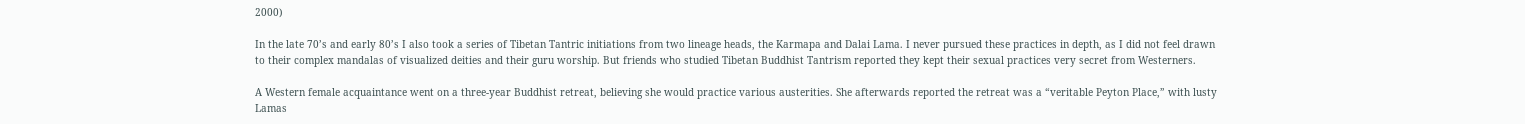2000)

In the late 70’s and early 80’s I also took a series of Tibetan Tantric initiations from two lineage heads, the Karmapa and Dalai Lama. I never pursued these practices in depth, as I did not feel drawn to their complex mandalas of visualized deities and their guru worship. But friends who studied Tibetan Buddhist Tantrism reported they kept their sexual practices very secret from Westerners.

A Western female acquaintance went on a three-year Buddhist retreat, believing she would practice various austerities. She afterwards reported the retreat was a “veritable Peyton Place,” with lusty Lamas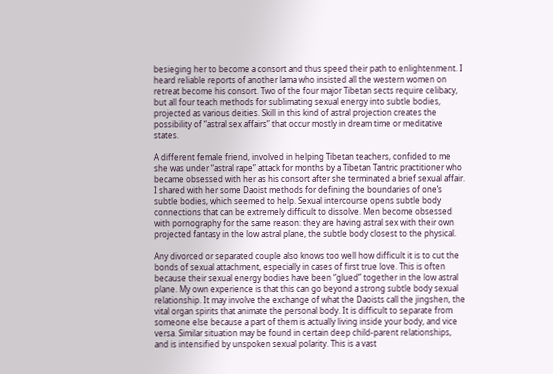besieging her to become a consort and thus speed their path to enlightenment. I heard reliable reports of another lama who insisted all the western women on retreat become his consort. Two of the four major Tibetan sects require celibacy, but all four teach methods for sublimating sexual energy into subtle bodies, projected as various deities. Skill in this kind of astral projection creates the possibility of “astral sex affairs” that occur mostly in dream time or meditative states.

A different female friend, involved in helping Tibetan teachers, confided to me she was under “astral rape” attack for months by a Tibetan Tantric practitioner who became obsessed with her as his consort after she terminated a brief sexual affair. I shared with her some Daoist methods for defining the boundaries of one’s subtle bodies, which seemed to help. Sexual intercourse opens subtle body connections that can be extremely difficult to dissolve. Men become obsessed with pornography for the same reason: they are having astral sex with their own projected fantasy in the low astral plane, the subtle body closest to the physical.

Any divorced or separated couple also knows too well how difficult it is to cut the bonds of sexual attachment, especially in cases of first true love. This is often because their sexual energy bodies have been “glued” together in the low astral plane. My own experience is that this can go beyond a strong subtle body sexual relationship. It may involve the exchange of what the Daoists call the jingshen, the vital organ spirits that animate the personal body. It is difficult to separate from someone else because a part of them is actually living inside your body, and vice versa. Similar situation may be found in certain deep child-parent relationships, and is intensified by unspoken sexual polarity. This is a vast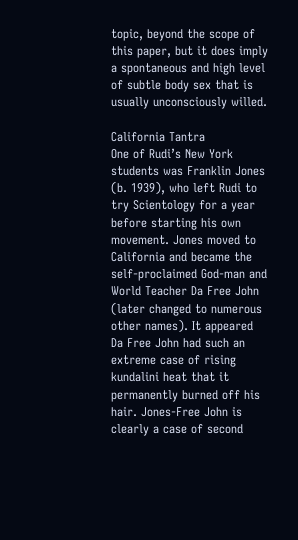topic, beyond the scope of this paper, but it does imply a spontaneous and high level of subtle body sex that is usually unconsciously willed.

California Tantra
One of Rudi’s New York students was Franklin Jones (b. 1939), who left Rudi to try Scientology for a year before starting his own movement. Jones moved to California and became the self-proclaimed God-man and World Teacher Da Free John (later changed to numerous other names). It appeared Da Free John had such an extreme case of rising kundalini heat that it permanently burned off his hair. Jones-Free John is clearly a case of second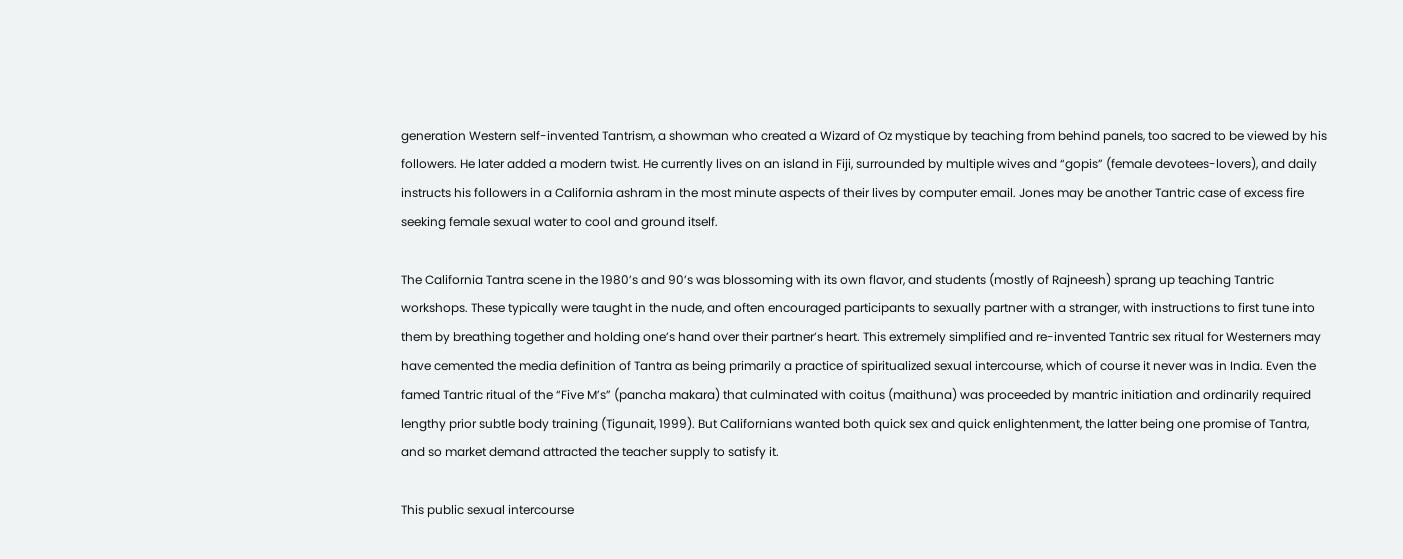generation Western self-invented Tantrism, a showman who created a Wizard of Oz mystique by teaching from behind panels, too sacred to be viewed by his followers. He later added a modern twist. He currently lives on an island in Fiji, surrounded by multiple wives and “gopis” (female devotees-lovers), and daily instructs his followers in a California ashram in the most minute aspects of their lives by computer email. Jones may be another Tantric case of excess fire seeking female sexual water to cool and ground itself.

The California Tantra scene in the 1980’s and 90’s was blossoming with its own flavor, and students (mostly of Rajneesh) sprang up teaching Tantric workshops. These typically were taught in the nude, and often encouraged participants to sexually partner with a stranger, with instructions to first tune into them by breathing together and holding one’s hand over their partner’s heart. This extremely simplified and re-invented Tantric sex ritual for Westerners may have cemented the media definition of Tantra as being primarily a practice of spiritualized sexual intercourse, which of course it never was in India. Even the famed Tantric ritual of the “Five M’s” (pancha makara) that culminated with coitus (maithuna) was proceeded by mantric initiation and ordinarily required lengthy prior subtle body training (Tigunait, 1999). But Californians wanted both quick sex and quick enlightenment, the latter being one promise of Tantra, and so market demand attracted the teacher supply to satisfy it.

This public sexual intercourse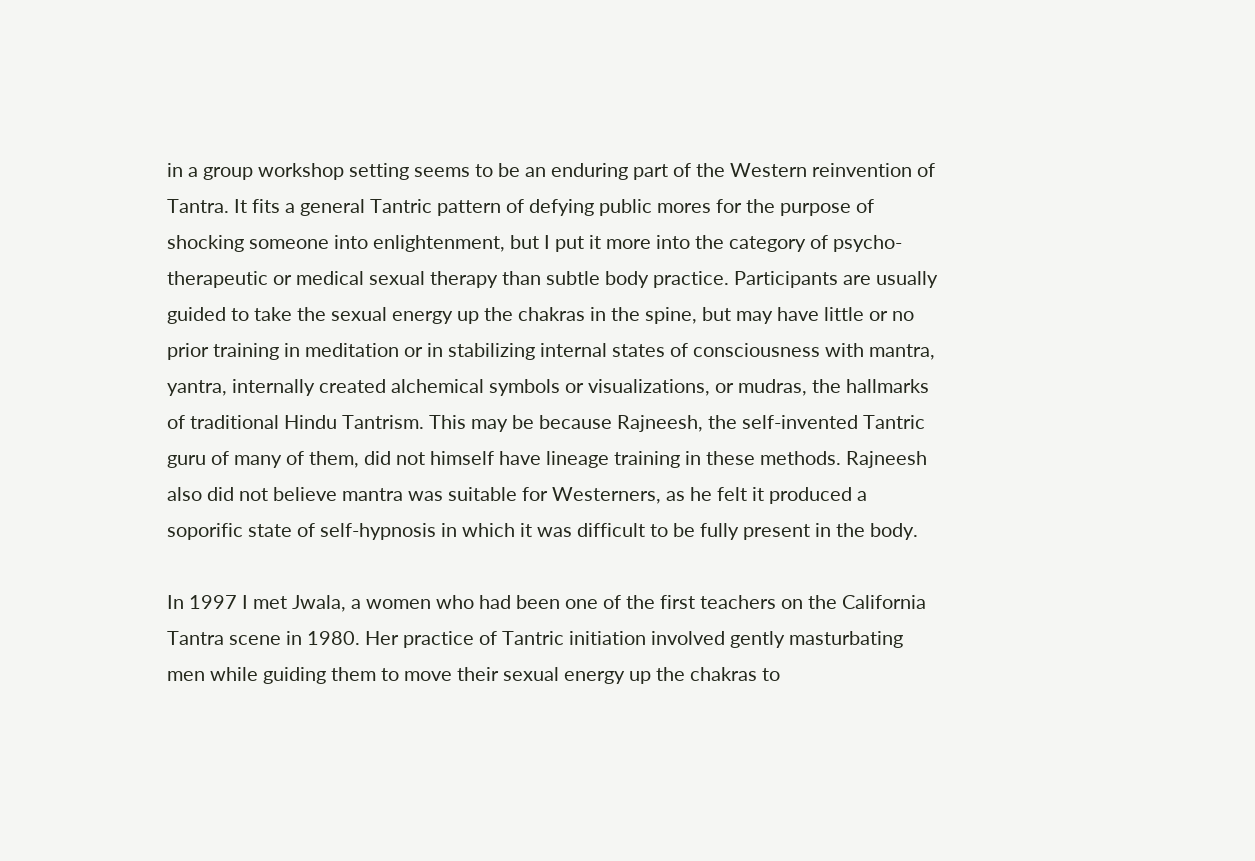in a group workshop setting seems to be an enduring part of the Western reinvention of Tantra. It fits a general Tantric pattern of defying public mores for the purpose of shocking someone into enlightenment, but I put it more into the category of psycho-therapeutic or medical sexual therapy than subtle body practice. Participants are usually guided to take the sexual energy up the chakras in the spine, but may have little or no prior training in meditation or in stabilizing internal states of consciousness with mantra, yantra, internally created alchemical symbols or visualizations, or mudras, the hallmarks of traditional Hindu Tantrism. This may be because Rajneesh, the self-invented Tantric guru of many of them, did not himself have lineage training in these methods. Rajneesh also did not believe mantra was suitable for Westerners, as he felt it produced a soporific state of self-hypnosis in which it was difficult to be fully present in the body.

In 1997 I met Jwala, a women who had been one of the first teachers on the California Tantra scene in 1980. Her practice of Tantric initiation involved gently masturbating men while guiding them to move their sexual energy up the chakras to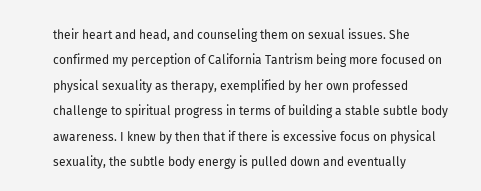their heart and head, and counseling them on sexual issues. She confirmed my perception of California Tantrism being more focused on physical sexuality as therapy, exemplified by her own professed challenge to spiritual progress in terms of building a stable subtle body awareness. I knew by then that if there is excessive focus on physical sexuality, the subtle body energy is pulled down and eventually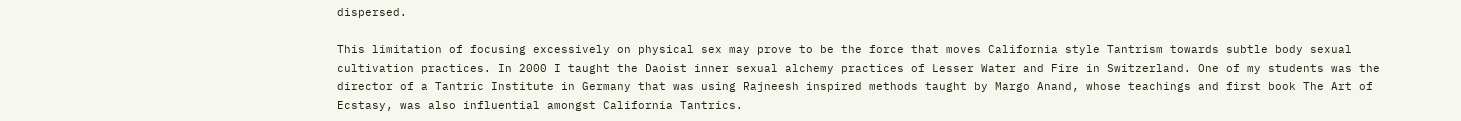dispersed.

This limitation of focusing excessively on physical sex may prove to be the force that moves California style Tantrism towards subtle body sexual cultivation practices. In 2000 I taught the Daoist inner sexual alchemy practices of Lesser Water and Fire in Switzerland. One of my students was the director of a Tantric Institute in Germany that was using Rajneesh inspired methods taught by Margo Anand, whose teachings and first book The Art of Ecstasy, was also influential amongst California Tantrics.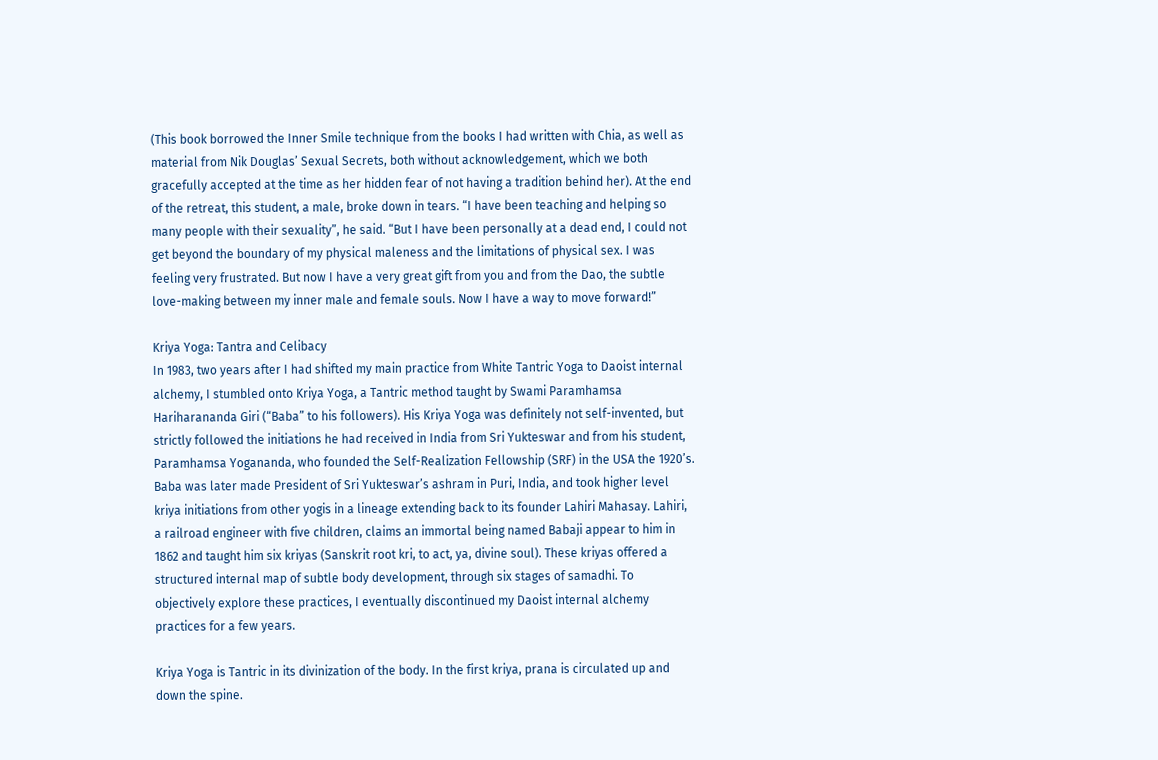(This book borrowed the Inner Smile technique from the books I had written with Chia, as well as material from Nik Douglas’ Sexual Secrets, both without acknowledgement, which we both gracefully accepted at the time as her hidden fear of not having a tradition behind her). At the end of the retreat, this student, a male, broke down in tears. “I have been teaching and helping so many people with their sexuality”, he said. “But I have been personally at a dead end, I could not get beyond the boundary of my physical maleness and the limitations of physical sex. I was feeling very frustrated. But now I have a very great gift from you and from the Dao, the subtle love-making between my inner male and female souls. Now I have a way to move forward!”

Kriya Yoga: Tantra and Celibacy
In 1983, two years after I had shifted my main practice from White Tantric Yoga to Daoist internal alchemy, I stumbled onto Kriya Yoga, a Tantric method taught by Swami Paramhamsa Hariharananda Giri (“Baba” to his followers). His Kriya Yoga was definitely not self-invented, but strictly followed the initiations he had received in India from Sri Yukteswar and from his student, Paramhamsa Yogananda, who founded the Self-Realization Fellowship (SRF) in the USA the 1920’s. Baba was later made President of Sri Yukteswar’s ashram in Puri, India, and took higher level kriya initiations from other yogis in a lineage extending back to its founder Lahiri Mahasay. Lahiri, a railroad engineer with five children, claims an immortal being named Babaji appear to him in 1862 and taught him six kriyas (Sanskrit root kri, to act, ya, divine soul). These kriyas offered a structured internal map of subtle body development, through six stages of samadhi. To objectively explore these practices, I eventually discontinued my Daoist internal alchemy practices for a few years.

Kriya Yoga is Tantric in its divinization of the body. In the first kriya, prana is circulated up and down the spine.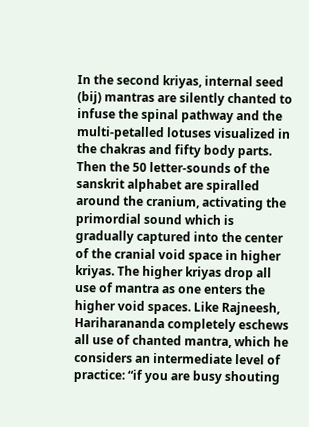In the second kriyas, internal seed (bij) mantras are silently chanted to infuse the spinal pathway and the multi-petalled lotuses visualized in the chakras and fifty body parts. Then the 50 letter-sounds of the sanskrit alphabet are spiralled around the cranium, activating the primordial sound which is gradually captured into the center of the cranial void space in higher kriyas. The higher kriyas drop all use of mantra as one enters the higher void spaces. Like Rajneesh, Hariharananda completely eschews all use of chanted mantra, which he considers an intermediate level of practice: “if you are busy shouting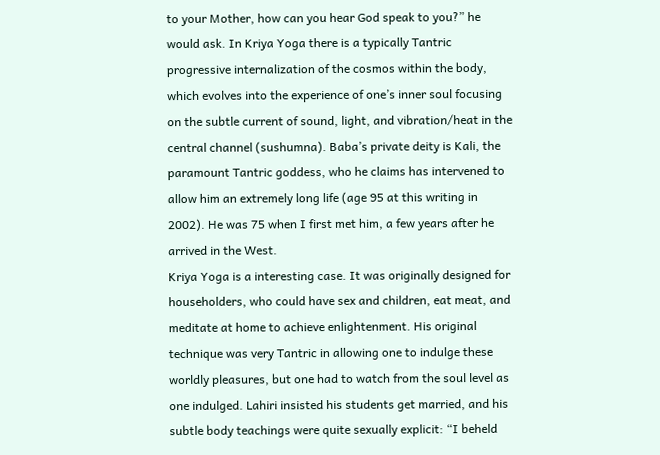to your Mother, how can you hear God speak to you?” he would ask. In Kriya Yoga there is a typically Tantric progressive internalization of the cosmos within the body, which evolves into the experience of one’s inner soul focusing on the subtle current of sound, light, and vibration/heat in the central channel (sushumna). Baba’s private deity is Kali, the paramount Tantric goddess, who he claims has intervened to allow him an extremely long life (age 95 at this writing in 2002). He was 75 when I first met him, a few years after he arrived in the West.
Kriya Yoga is a interesting case. It was originally designed for householders, who could have sex and children, eat meat, and meditate at home to achieve enlightenment. His original technique was very Tantric in allowing one to indulge these worldly pleasures, but one had to watch from the soul level as one indulged. Lahiri insisted his students get married, and his subtle body teachings were quite sexually explicit: “I beheld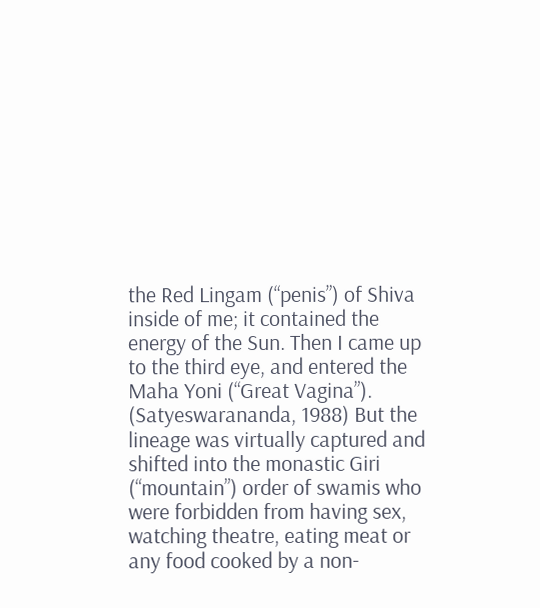the Red Lingam (“penis”) of Shiva inside of me; it contained the energy of the Sun. Then I came up to the third eye, and entered the Maha Yoni (“Great Vagina”). (Satyeswarananda, 1988) But the lineage was virtually captured and shifted into the monastic Giri (“mountain”) order of swamis who were forbidden from having sex, watching theatre, eating meat or any food cooked by a non-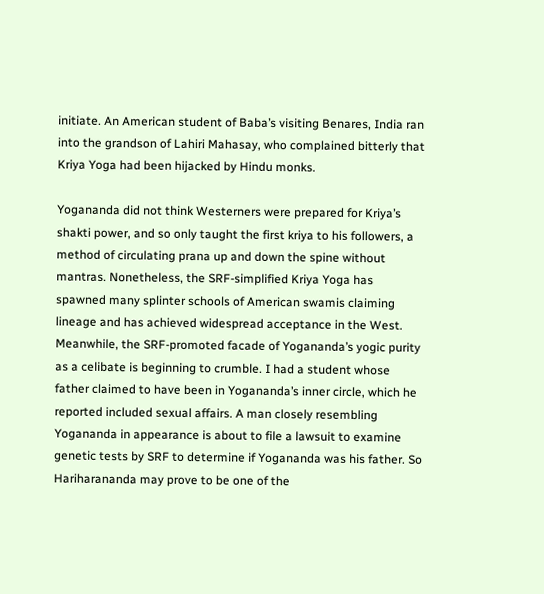initiate. An American student of Baba’s visiting Benares, India ran into the grandson of Lahiri Mahasay, who complained bitterly that Kriya Yoga had been hijacked by Hindu monks.

Yogananda did not think Westerners were prepared for Kriya’s shakti power, and so only taught the first kriya to his followers, a method of circulating prana up and down the spine without mantras. Nonetheless, the SRF-simplified Kriya Yoga has spawned many splinter schools of American swamis claiming lineage and has achieved widespread acceptance in the West. Meanwhile, the SRF-promoted facade of Yogananda’s yogic purity as a celibate is beginning to crumble. I had a student whose father claimed to have been in Yogananda’s inner circle, which he reported included sexual affairs. A man closely resembling Yogananda in appearance is about to file a lawsuit to examine genetic tests by SRF to determine if Yogananda was his father. So Hariharananda may prove to be one of the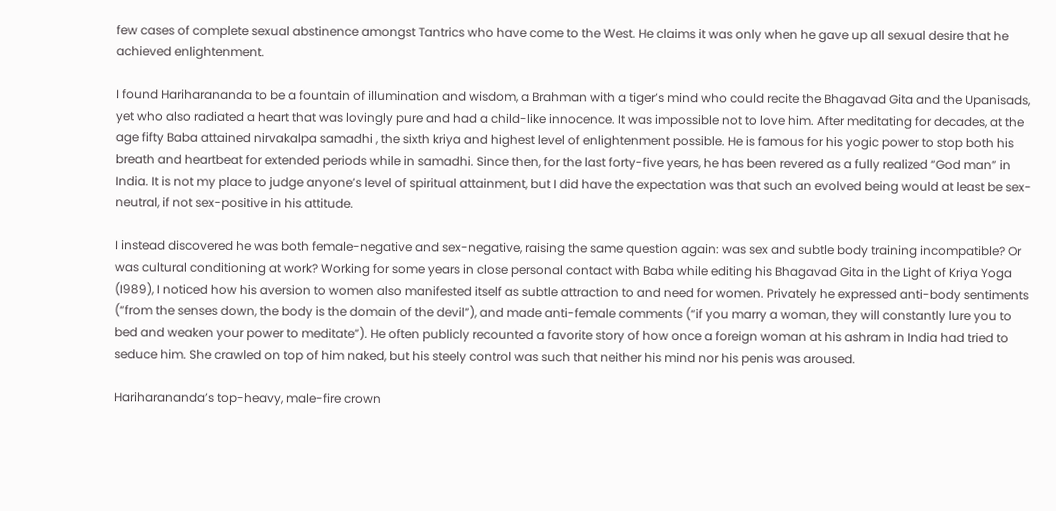few cases of complete sexual abstinence amongst Tantrics who have come to the West. He claims it was only when he gave up all sexual desire that he achieved enlightenment.

I found Hariharananda to be a fountain of illumination and wisdom, a Brahman with a tiger’s mind who could recite the Bhagavad Gita and the Upanisads, yet who also radiated a heart that was lovingly pure and had a child-like innocence. It was impossible not to love him. After meditating for decades, at the age fifty Baba attained nirvakalpa samadhi , the sixth kriya and highest level of enlightenment possible. He is famous for his yogic power to stop both his breath and heartbeat for extended periods while in samadhi. Since then, for the last forty-five years, he has been revered as a fully realized “God man” in India. It is not my place to judge anyone’s level of spiritual attainment, but I did have the expectation was that such an evolved being would at least be sex-neutral, if not sex-positive in his attitude.

I instead discovered he was both female-negative and sex-negative, raising the same question again: was sex and subtle body training incompatible? Or was cultural conditioning at work? Working for some years in close personal contact with Baba while editing his Bhagavad Gita in the Light of Kriya Yoga (I989), I noticed how his aversion to women also manifested itself as subtle attraction to and need for women. Privately he expressed anti-body sentiments (“from the senses down, the body is the domain of the devil”), and made anti-female comments (“if you marry a woman, they will constantly lure you to bed and weaken your power to meditate”). He often publicly recounted a favorite story of how once a foreign woman at his ashram in India had tried to seduce him. She crawled on top of him naked, but his steely control was such that neither his mind nor his penis was aroused.

Hariharananda’s top-heavy, male-fire crown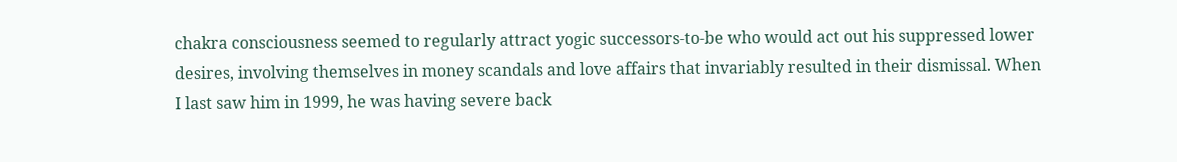chakra consciousness seemed to regularly attract yogic successors-to-be who would act out his suppressed lower desires, involving themselves in money scandals and love affairs that invariably resulted in their dismissal. When I last saw him in 1999, he was having severe back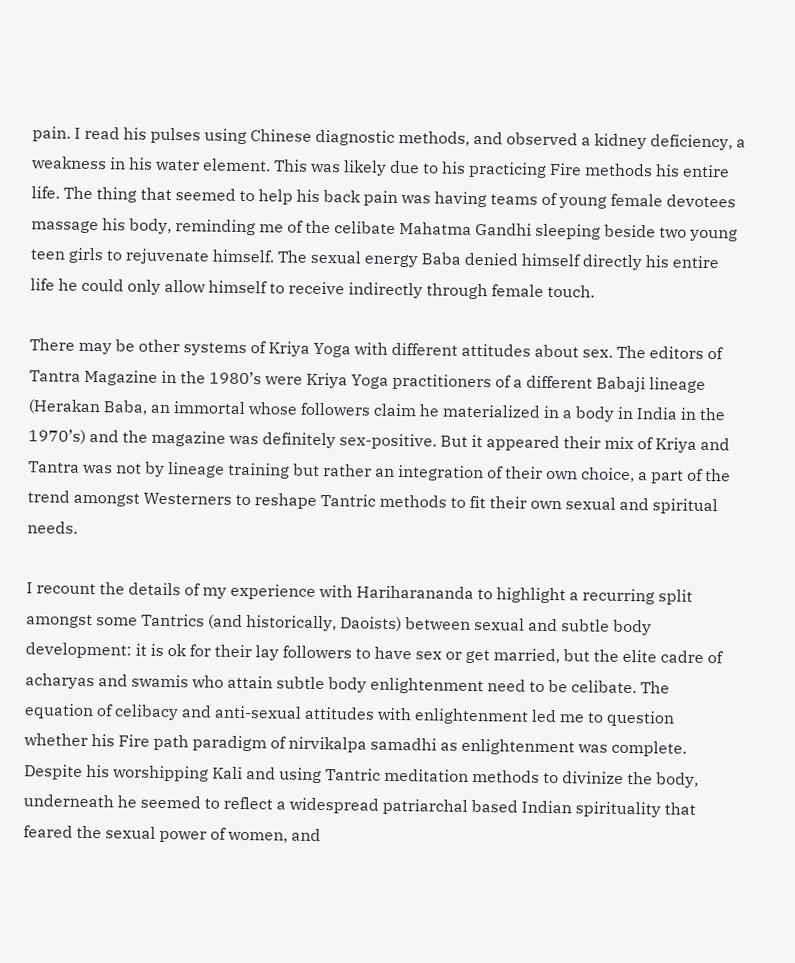pain. I read his pulses using Chinese diagnostic methods, and observed a kidney deficiency, a weakness in his water element. This was likely due to his practicing Fire methods his entire life. The thing that seemed to help his back pain was having teams of young female devotees massage his body, reminding me of the celibate Mahatma Gandhi sleeping beside two young teen girls to rejuvenate himself. The sexual energy Baba denied himself directly his entire life he could only allow himself to receive indirectly through female touch.

There may be other systems of Kriya Yoga with different attitudes about sex. The editors of Tantra Magazine in the 1980’s were Kriya Yoga practitioners of a different Babaji lineage (Herakan Baba, an immortal whose followers claim he materialized in a body in India in the 1970’s) and the magazine was definitely sex-positive. But it appeared their mix of Kriya and Tantra was not by lineage training but rather an integration of their own choice, a part of the trend amongst Westerners to reshape Tantric methods to fit their own sexual and spiritual needs.

I recount the details of my experience with Hariharananda to highlight a recurring split amongst some Tantrics (and historically, Daoists) between sexual and subtle body development: it is ok for their lay followers to have sex or get married, but the elite cadre of acharyas and swamis who attain subtle body enlightenment need to be celibate. The equation of celibacy and anti-sexual attitudes with enlightenment led me to question whether his Fire path paradigm of nirvikalpa samadhi as enlightenment was complete. Despite his worshipping Kali and using Tantric meditation methods to divinize the body, underneath he seemed to reflect a widespread patriarchal based Indian spirituality that feared the sexual power of women, and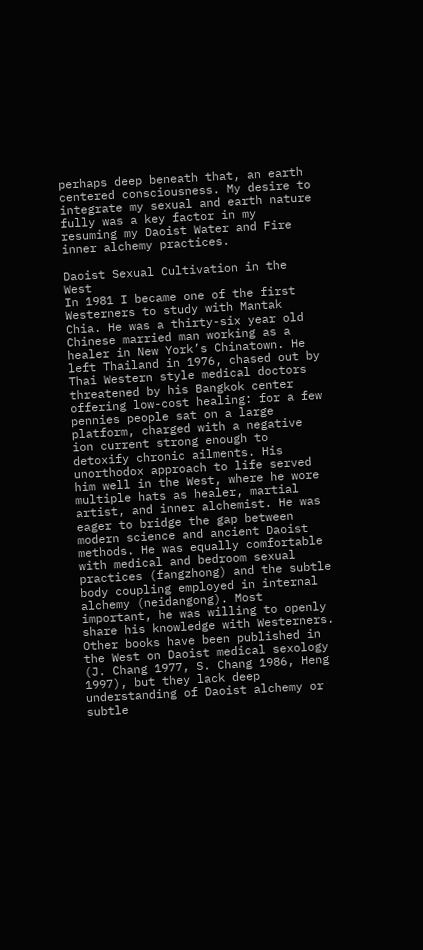perhaps deep beneath that, an earth centered consciousness. My desire to integrate my sexual and earth nature fully was a key factor in my resuming my Daoist Water and Fire inner alchemy practices.

Daoist Sexual Cultivation in the West
In 1981 I became one of the first Westerners to study with Mantak Chia. He was a thirty-six year old Chinese married man working as a healer in New York’s Chinatown. He left Thailand in 1976, chased out by Thai Western style medical doctors threatened by his Bangkok center offering low-cost healing: for a few pennies people sat on a large platform, charged with a negative ion current strong enough to detoxify chronic ailments. His unorthodox approach to life served him well in the West, where he wore multiple hats as healer, martial artist, and inner alchemist. He was eager to bridge the gap between modern science and ancient Daoist methods. He was equally comfortable with medical and bedroom sexual practices (fangzhong) and the subtle body coupling employed in internal alchemy (neidangong). Most important, he was willing to openly share his knowledge with Westerners. Other books have been published in the West on Daoist medical sexology (J. Chang 1977, S. Chang 1986, Heng 1997), but they lack deep understanding of Daoist alchemy or subtle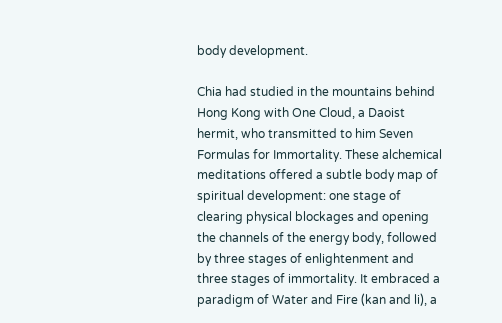body development.

Chia had studied in the mountains behind Hong Kong with One Cloud, a Daoist hermit, who transmitted to him Seven Formulas for Immortality. These alchemical meditations offered a subtle body map of spiritual development: one stage of clearing physical blockages and opening the channels of the energy body, followed by three stages of enlightenment and three stages of immortality. It embraced a paradigm of Water and Fire (kan and li), a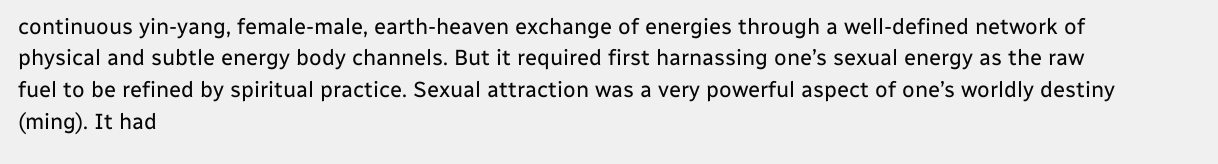continuous yin-yang, female-male, earth-heaven exchange of energies through a well-defined network of physical and subtle energy body channels. But it required first harnassing one’s sexual energy as the raw fuel to be refined by spiritual practice. Sexual attraction was a very powerful aspect of one’s worldly destiny (ming). It had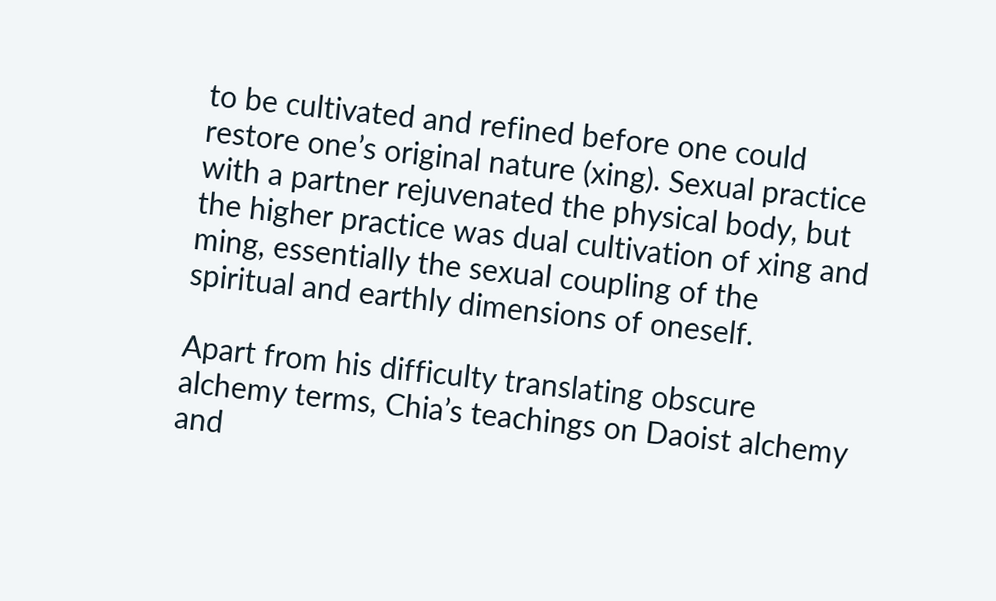to be cultivated and refined before one could restore one’s original nature (xing). Sexual practice with a partner rejuvenated the physical body, but the higher practice was dual cultivation of xing and ming, essentially the sexual coupling of the spiritual and earthly dimensions of oneself.

Apart from his difficulty translating obscure alchemy terms, Chia’s teachings on Daoist alchemy and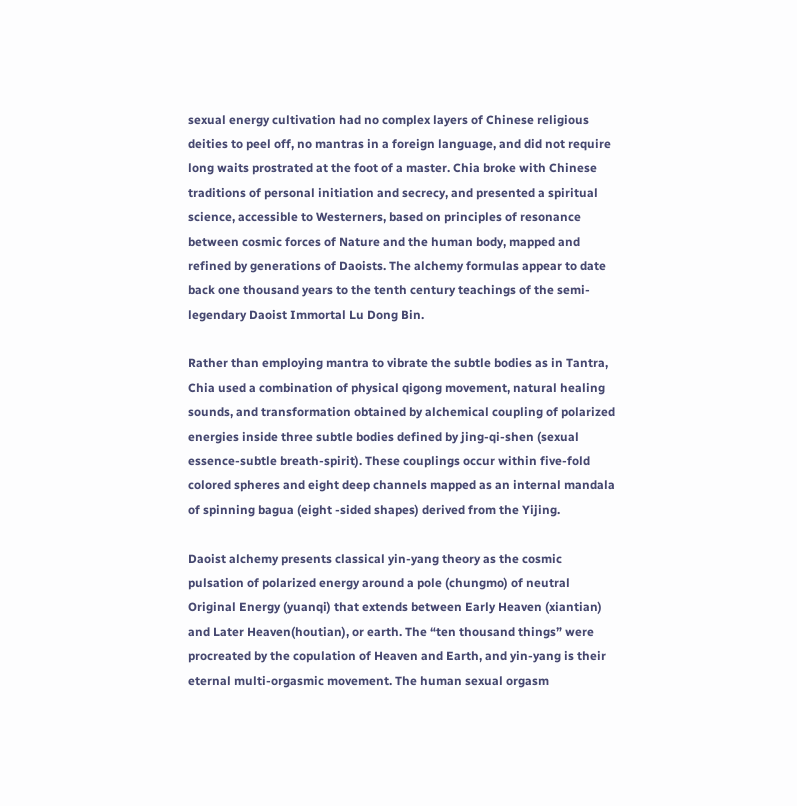sexual energy cultivation had no complex layers of Chinese religious deities to peel off, no mantras in a foreign language, and did not require long waits prostrated at the foot of a master. Chia broke with Chinese traditions of personal initiation and secrecy, and presented a spiritual science, accessible to Westerners, based on principles of resonance between cosmic forces of Nature and the human body, mapped and refined by generations of Daoists. The alchemy formulas appear to date back one thousand years to the tenth century teachings of the semi-legendary Daoist Immortal Lu Dong Bin.

Rather than employing mantra to vibrate the subtle bodies as in Tantra, Chia used a combination of physical qigong movement, natural healing sounds, and transformation obtained by alchemical coupling of polarized energies inside three subtle bodies defined by jing-qi-shen (sexual essence-subtle breath-spirit). These couplings occur within five-fold colored spheres and eight deep channels mapped as an internal mandala of spinning bagua (eight -sided shapes) derived from the Yijing.

Daoist alchemy presents classical yin-yang theory as the cosmic pulsation of polarized energy around a pole (chungmo) of neutral Original Energy (yuanqi) that extends between Early Heaven (xiantian) and Later Heaven(houtian), or earth. The “ten thousand things” were procreated by the copulation of Heaven and Earth, and yin-yang is their eternal multi-orgasmic movement. The human sexual orgasm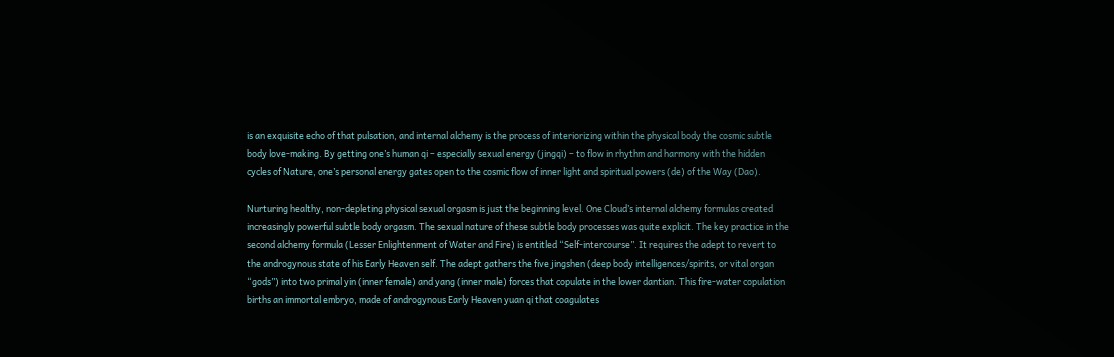is an exquisite echo of that pulsation, and internal alchemy is the process of interiorizing within the physical body the cosmic subtle body love-making. By getting one’s human qi – especially sexual energy (jingqi) – to flow in rhythm and harmony with the hidden cycles of Nature, one’s personal energy gates open to the cosmic flow of inner light and spiritual powers (de) of the Way (Dao).

Nurturing healthy, non-depleting physical sexual orgasm is just the beginning level. One Cloud’s internal alchemy formulas created increasingly powerful subtle body orgasm. The sexual nature of these subtle body processes was quite explicit. The key practice in the second alchemy formula (Lesser Enlightenment of Water and Fire) is entitled “Self-intercourse”. It requires the adept to revert to the androgynous state of his Early Heaven self. The adept gathers the five jingshen (deep body intelligences/spirits, or vital organ “gods”) into two primal yin (inner female) and yang (inner male) forces that copulate in the lower dantian. This fire-water copulation births an immortal embryo, made of androgynous Early Heaven yuan qi that coagulates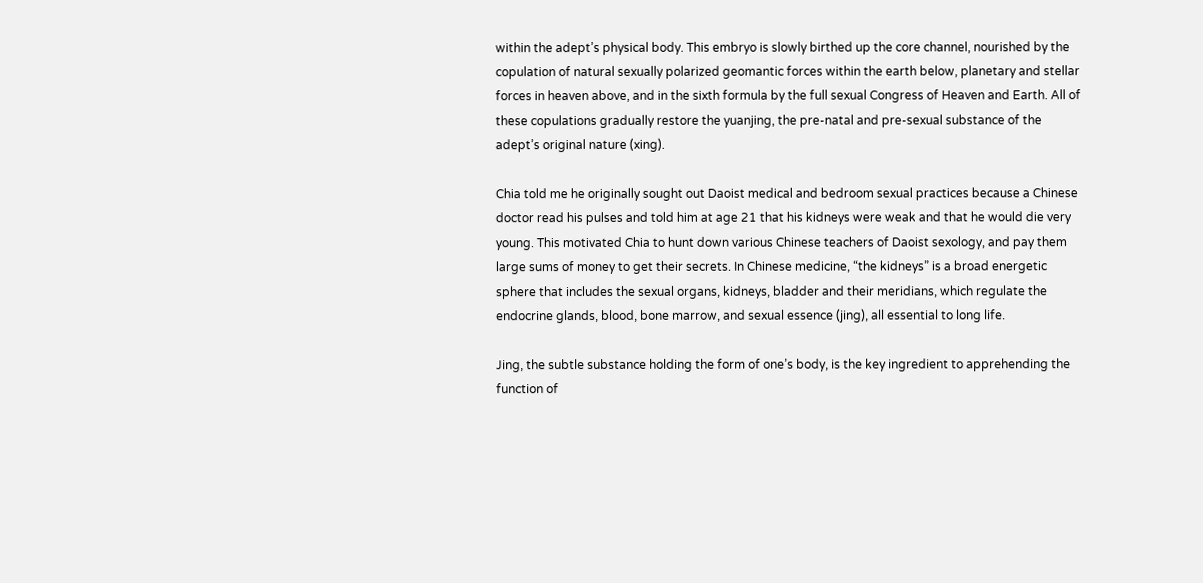within the adept’s physical body. This embryo is slowly birthed up the core channel, nourished by the copulation of natural sexually polarized geomantic forces within the earth below, planetary and stellar forces in heaven above, and in the sixth formula by the full sexual Congress of Heaven and Earth. All of these copulations gradually restore the yuanjing, the pre-natal and pre-sexual substance of the adept’s original nature (xing).

Chia told me he originally sought out Daoist medical and bedroom sexual practices because a Chinese doctor read his pulses and told him at age 21 that his kidneys were weak and that he would die very young. This motivated Chia to hunt down various Chinese teachers of Daoist sexology, and pay them large sums of money to get their secrets. In Chinese medicine, “the kidneys” is a broad energetic sphere that includes the sexual organs, kidneys, bladder and their meridians, which regulate the endocrine glands, blood, bone marrow, and sexual essence (jing), all essential to long life.

Jing, the subtle substance holding the form of one’s body, is the key ingredient to apprehending the function of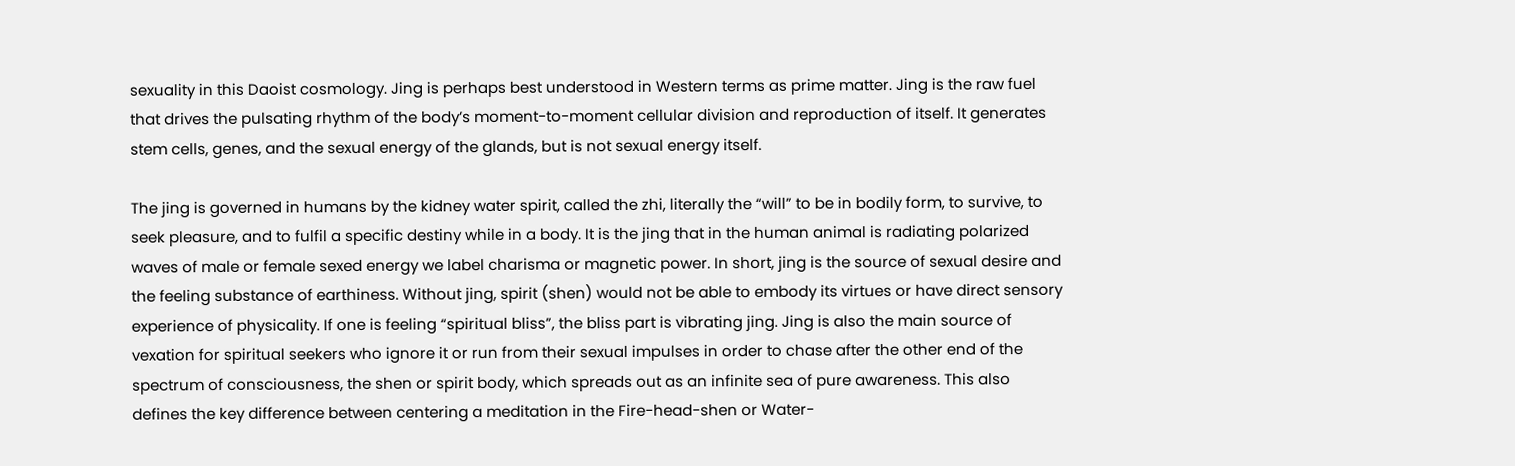sexuality in this Daoist cosmology. Jing is perhaps best understood in Western terms as prime matter. Jing is the raw fuel that drives the pulsating rhythm of the body’s moment-to-moment cellular division and reproduction of itself. It generates stem cells, genes, and the sexual energy of the glands, but is not sexual energy itself.

The jing is governed in humans by the kidney water spirit, called the zhi, literally the “will” to be in bodily form, to survive, to seek pleasure, and to fulfil a specific destiny while in a body. It is the jing that in the human animal is radiating polarized waves of male or female sexed energy we label charisma or magnetic power. In short, jing is the source of sexual desire and the feeling substance of earthiness. Without jing, spirit (shen) would not be able to embody its virtues or have direct sensory experience of physicality. If one is feeling “spiritual bliss”, the bliss part is vibrating jing. Jing is also the main source of vexation for spiritual seekers who ignore it or run from their sexual impulses in order to chase after the other end of the spectrum of consciousness, the shen or spirit body, which spreads out as an infinite sea of pure awareness. This also defines the key difference between centering a meditation in the Fire-head-shen or Water-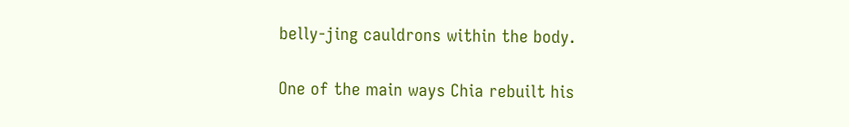belly-jing cauldrons within the body.

One of the main ways Chia rebuilt his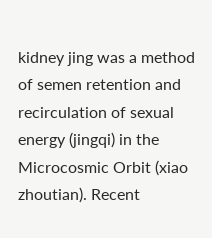kidney jing was a method of semen retention and recirculation of sexual energy (jingqi) in the Microcosmic Orbit (xiao zhoutian). Recent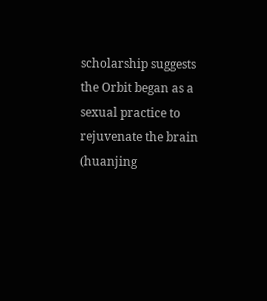scholarship suggests the Orbit began as a sexual practice to rejuvenate the brain (huanjing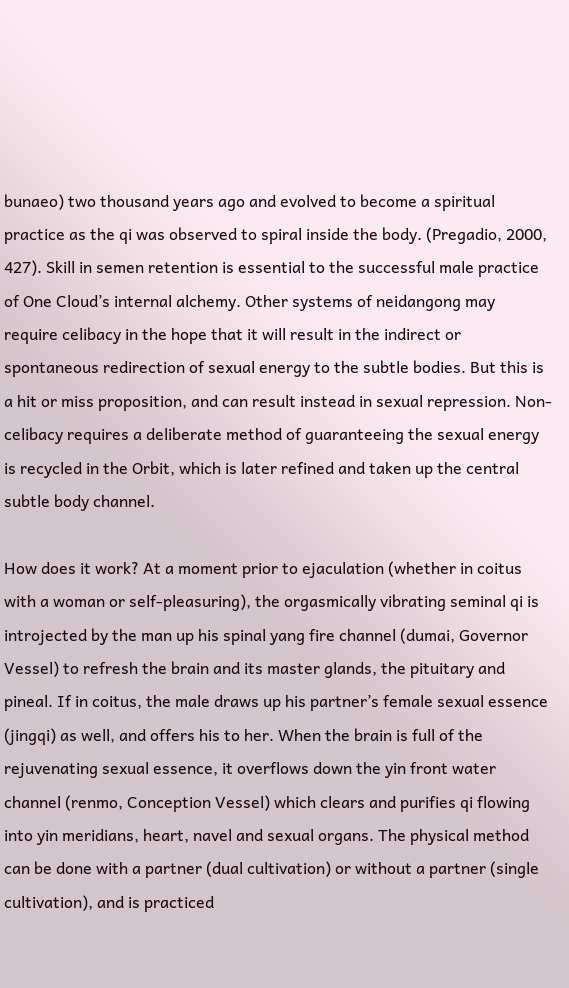bunaeo) two thousand years ago and evolved to become a spiritual practice as the qi was observed to spiral inside the body. (Pregadio, 2000, 427). Skill in semen retention is essential to the successful male practice of One Cloud’s internal alchemy. Other systems of neidangong may require celibacy in the hope that it will result in the indirect or spontaneous redirection of sexual energy to the subtle bodies. But this is a hit or miss proposition, and can result instead in sexual repression. Non-celibacy requires a deliberate method of guaranteeing the sexual energy is recycled in the Orbit, which is later refined and taken up the central subtle body channel.

How does it work? At a moment prior to ejaculation (whether in coitus with a woman or self-pleasuring), the orgasmically vibrating seminal qi is introjected by the man up his spinal yang fire channel (dumai, Governor Vessel) to refresh the brain and its master glands, the pituitary and pineal. If in coitus, the male draws up his partner’s female sexual essence (jingqi) as well, and offers his to her. When the brain is full of the rejuvenating sexual essence, it overflows down the yin front water channel (renmo, Conception Vessel) which clears and purifies qi flowing into yin meridians, heart, navel and sexual organs. The physical method can be done with a partner (dual cultivation) or without a partner (single cultivation), and is practiced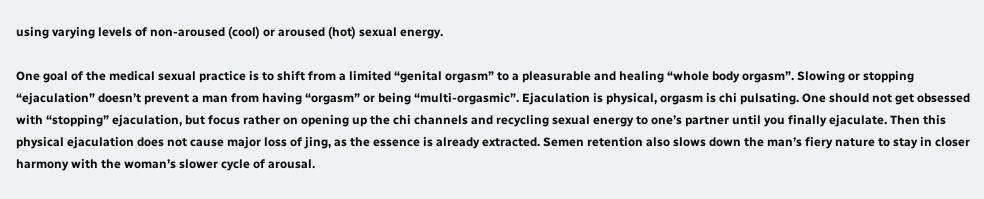using varying levels of non-aroused (cool) or aroused (hot) sexual energy.

One goal of the medical sexual practice is to shift from a limited “genital orgasm” to a pleasurable and healing “whole body orgasm”. Slowing or stopping “ejaculation” doesn’t prevent a man from having “orgasm” or being “multi-orgasmic”. Ejaculation is physical, orgasm is chi pulsating. One should not get obsessed with “stopping” ejaculation, but focus rather on opening up the chi channels and recycling sexual energy to one’s partner until you finally ejaculate. Then this physical ejaculation does not cause major loss of jing, as the essence is already extracted. Semen retention also slows down the man’s fiery nature to stay in closer harmony with the woman’s slower cycle of arousal.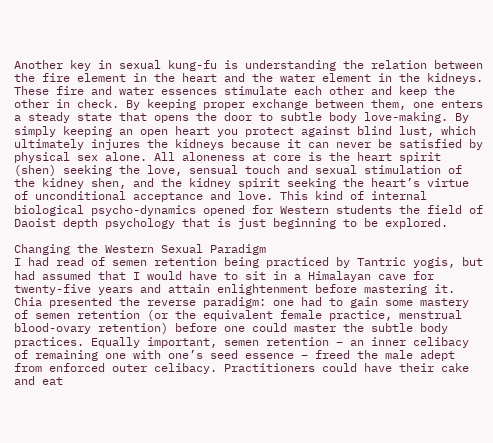Another key in sexual kung-fu is understanding the relation between the fire element in the heart and the water element in the kidneys. These fire and water essences stimulate each other and keep the other in check. By keeping proper exchange between them, one enters a steady state that opens the door to subtle body love-making. By simply keeping an open heart you protect against blind lust, which ultimately injures the kidneys because it can never be satisfied by physical sex alone. All aloneness at core is the heart spirit (shen) seeking the love, sensual touch and sexual stimulation of the kidney shen, and the kidney spirit seeking the heart’s virtue of unconditional acceptance and love. This kind of internal biological psycho-dynamics opened for Western students the field of Daoist depth psychology that is just beginning to be explored.

Changing the Western Sexual Paradigm
I had read of semen retention being practiced by Tantric yogis, but had assumed that I would have to sit in a Himalayan cave for twenty-five years and attain enlightenment before mastering it. Chia presented the reverse paradigm: one had to gain some mastery of semen retention (or the equivalent female practice, menstrual blood-ovary retention) before one could master the subtle body practices. Equally important, semen retention – an inner celibacy of remaining one with one’s seed essence – freed the male adept from enforced outer celibacy. Practitioners could have their cake and eat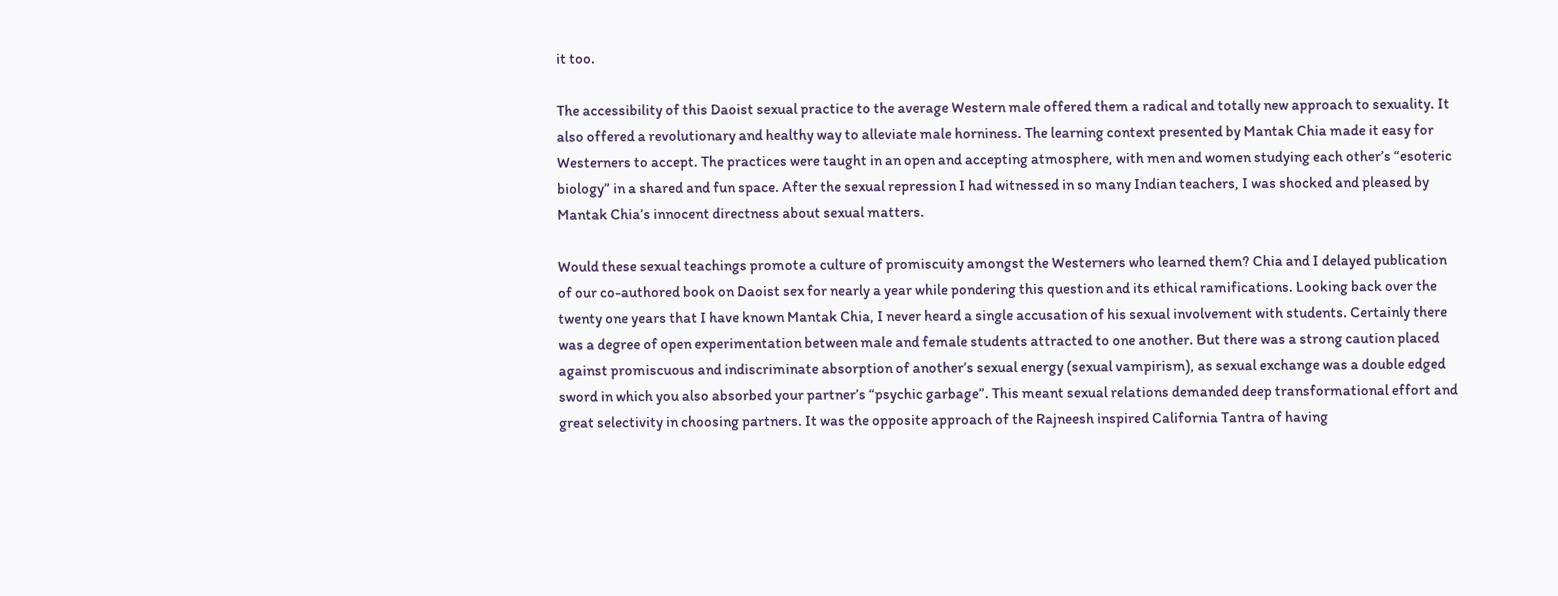it too.

The accessibility of this Daoist sexual practice to the average Western male offered them a radical and totally new approach to sexuality. It also offered a revolutionary and healthy way to alleviate male horniness. The learning context presented by Mantak Chia made it easy for Westerners to accept. The practices were taught in an open and accepting atmosphere, with men and women studying each other’s “esoteric biology” in a shared and fun space. After the sexual repression I had witnessed in so many Indian teachers, I was shocked and pleased by Mantak Chia’s innocent directness about sexual matters.

Would these sexual teachings promote a culture of promiscuity amongst the Westerners who learned them? Chia and I delayed publication of our co-authored book on Daoist sex for nearly a year while pondering this question and its ethical ramifications. Looking back over the twenty one years that I have known Mantak Chia, I never heard a single accusation of his sexual involvement with students. Certainly there was a degree of open experimentation between male and female students attracted to one another. But there was a strong caution placed against promiscuous and indiscriminate absorption of another’s sexual energy (sexual vampirism), as sexual exchange was a double edged sword in which you also absorbed your partner’s “psychic garbage”. This meant sexual relations demanded deep transformational effort and great selectivity in choosing partners. It was the opposite approach of the Rajneesh inspired California Tantra of having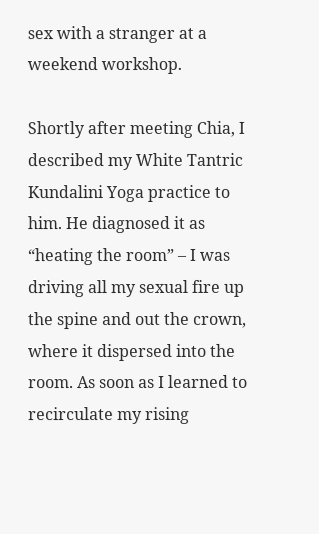sex with a stranger at a weekend workshop.

Shortly after meeting Chia, I described my White Tantric Kundalini Yoga practice to him. He diagnosed it as “heating the room” – I was driving all my sexual fire up the spine and out the crown, where it dispersed into the room. As soon as I learned to recirculate my rising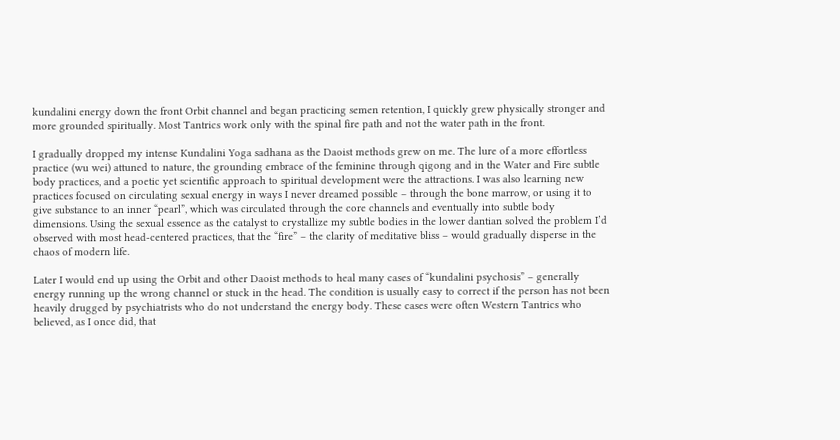kundalini energy down the front Orbit channel and began practicing semen retention, I quickly grew physically stronger and more grounded spiritually. Most Tantrics work only with the spinal fire path and not the water path in the front.

I gradually dropped my intense Kundalini Yoga sadhana as the Daoist methods grew on me. The lure of a more effortless practice (wu wei) attuned to nature, the grounding embrace of the feminine through qigong and in the Water and Fire subtle body practices, and a poetic yet scientific approach to spiritual development were the attractions. I was also learning new practices focused on circulating sexual energy in ways I never dreamed possible – through the bone marrow, or using it to give substance to an inner “pearl”, which was circulated through the core channels and eventually into subtle body dimensions. Using the sexual essence as the catalyst to crystallize my subtle bodies in the lower dantian solved the problem I’d observed with most head-centered practices, that the “fire” – the clarity of meditative bliss – would gradually disperse in the chaos of modern life.

Later I would end up using the Orbit and other Daoist methods to heal many cases of “kundalini psychosis” – generally energy running up the wrong channel or stuck in the head. The condition is usually easy to correct if the person has not been heavily drugged by psychiatrists who do not understand the energy body. These cases were often Western Tantrics who believed, as I once did, that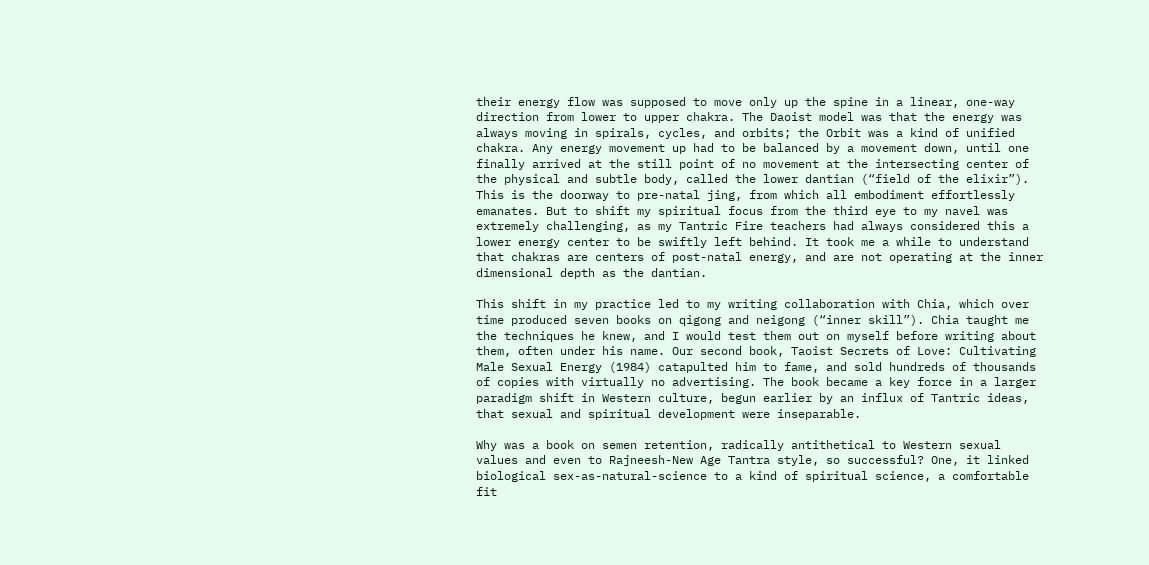their energy flow was supposed to move only up the spine in a linear, one-way direction from lower to upper chakra. The Daoist model was that the energy was always moving in spirals, cycles, and orbits; the Orbit was a kind of unified chakra. Any energy movement up had to be balanced by a movement down, until one finally arrived at the still point of no movement at the intersecting center of the physical and subtle body, called the lower dantian (“field of the elixir”). This is the doorway to pre-natal jing, from which all embodiment effortlessly emanates. But to shift my spiritual focus from the third eye to my navel was extremely challenging, as my Tantric Fire teachers had always considered this a lower energy center to be swiftly left behind. It took me a while to understand that chakras are centers of post-natal energy, and are not operating at the inner dimensional depth as the dantian.

This shift in my practice led to my writing collaboration with Chia, which over time produced seven books on qigong and neigong (“inner skill”). Chia taught me the techniques he knew, and I would test them out on myself before writing about them, often under his name. Our second book, Taoist Secrets of Love: Cultivating Male Sexual Energy (1984) catapulted him to fame, and sold hundreds of thousands of copies with virtually no advertising. The book became a key force in a larger paradigm shift in Western culture, begun earlier by an influx of Tantric ideas, that sexual and spiritual development were inseparable.

Why was a book on semen retention, radically antithetical to Western sexual values and even to Rajneesh-New Age Tantra style, so successful? One, it linked biological sex-as-natural-science to a kind of spiritual science, a comfortable fit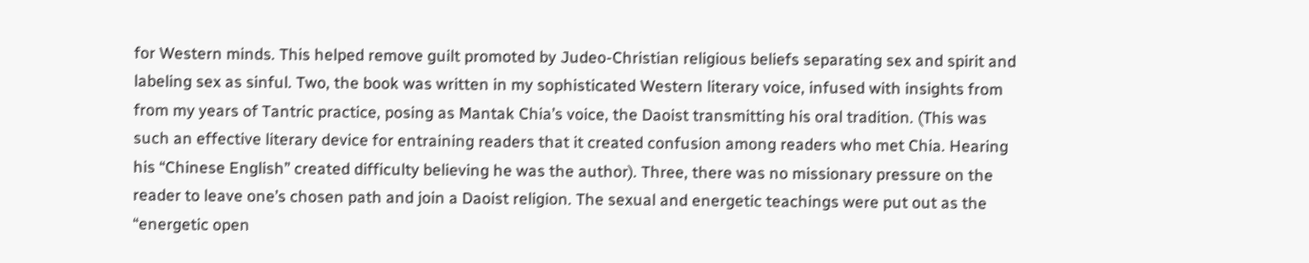for Western minds. This helped remove guilt promoted by Judeo-Christian religious beliefs separating sex and spirit and labeling sex as sinful. Two, the book was written in my sophisticated Western literary voice, infused with insights from from my years of Tantric practice, posing as Mantak Chia’s voice, the Daoist transmitting his oral tradition. (This was such an effective literary device for entraining readers that it created confusion among readers who met Chia. Hearing his “Chinese English” created difficulty believing he was the author). Three, there was no missionary pressure on the reader to leave one’s chosen path and join a Daoist religion. The sexual and energetic teachings were put out as the “energetic open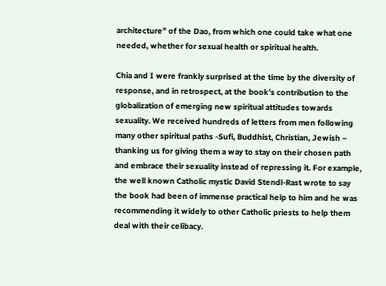architecture” of the Dao, from which one could take what one needed, whether for sexual health or spiritual health.

Chia and I were frankly surprised at the time by the diversity of response, and in retrospect, at the book’s contribution to the globalization of emerging new spiritual attitudes towards sexuality. We received hundreds of letters from men following many other spiritual paths -Sufi, Buddhist, Christian, Jewish – thanking us for giving them a way to stay on their chosen path and embrace their sexuality instead of repressing it. For example, the well known Catholic mystic David Stendl-Rast wrote to say the book had been of immense practical help to him and he was recommending it widely to other Catholic priests to help them deal with their celibacy.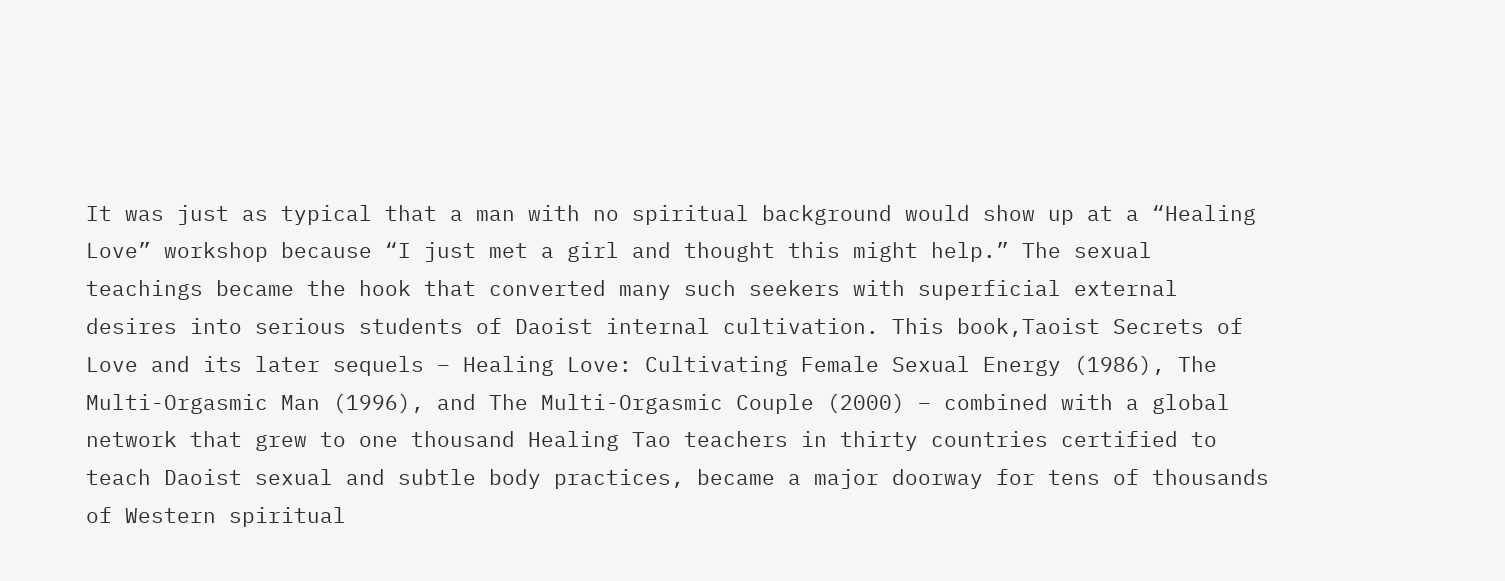It was just as typical that a man with no spiritual background would show up at a “Healing Love” workshop because “I just met a girl and thought this might help.” The sexual teachings became the hook that converted many such seekers with superficial external desires into serious students of Daoist internal cultivation. This book,Taoist Secrets of Love and its later sequels – Healing Love: Cultivating Female Sexual Energy (1986), The Multi-Orgasmic Man (1996), and The Multi-Orgasmic Couple (2000) – combined with a global network that grew to one thousand Healing Tao teachers in thirty countries certified to teach Daoist sexual and subtle body practices, became a major doorway for tens of thousands of Western spiritual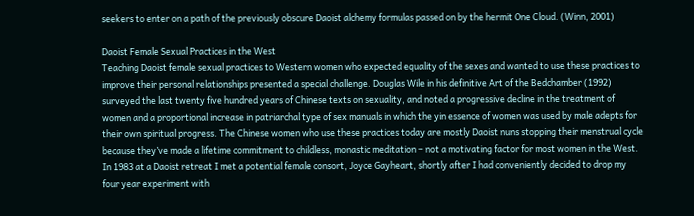seekers to enter on a path of the previously obscure Daoist alchemy formulas passed on by the hermit One Cloud. (Winn, 2001)

Daoist Female Sexual Practices in the West
Teaching Daoist female sexual practices to Western women who expected equality of the sexes and wanted to use these practices to improve their personal relationships presented a special challenge. Douglas Wile in his definitive Art of the Bedchamber (1992) surveyed the last twenty five hundred years of Chinese texts on sexuality, and noted a progressive decline in the treatment of women and a proportional increase in patriarchal type of sex manuals in which the yin essence of women was used by male adepts for their own spiritual progress. The Chinese women who use these practices today are mostly Daoist nuns stopping their menstrual cycle because they’ve made a lifetime commitment to childless, monastic meditation – not a motivating factor for most women in the West.
In 1983 at a Daoist retreat I met a potential female consort, Joyce Gayheart, shortly after I had conveniently decided to drop my four year experiment with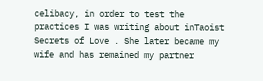celibacy, in order to test the practices I was writing about inTaoist Secrets of Love . She later became my wife and has remained my partner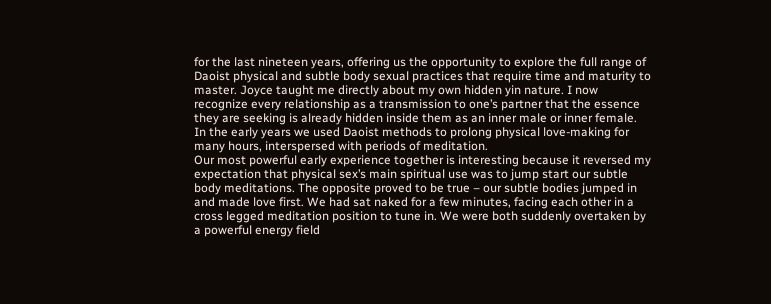for the last nineteen years, offering us the opportunity to explore the full range of Daoist physical and subtle body sexual practices that require time and maturity to master. Joyce taught me directly about my own hidden yin nature. I now recognize every relationship as a transmission to one’s partner that the essence they are seeking is already hidden inside them as an inner male or inner female. In the early years we used Daoist methods to prolong physical love-making for many hours, interspersed with periods of meditation.
Our most powerful early experience together is interesting because it reversed my expectation that physical sex’s main spiritual use was to jump start our subtle body meditations. The opposite proved to be true – our subtle bodies jumped in and made love first. We had sat naked for a few minutes, facing each other in a cross legged meditation position to tune in. We were both suddenly overtaken by a powerful energy field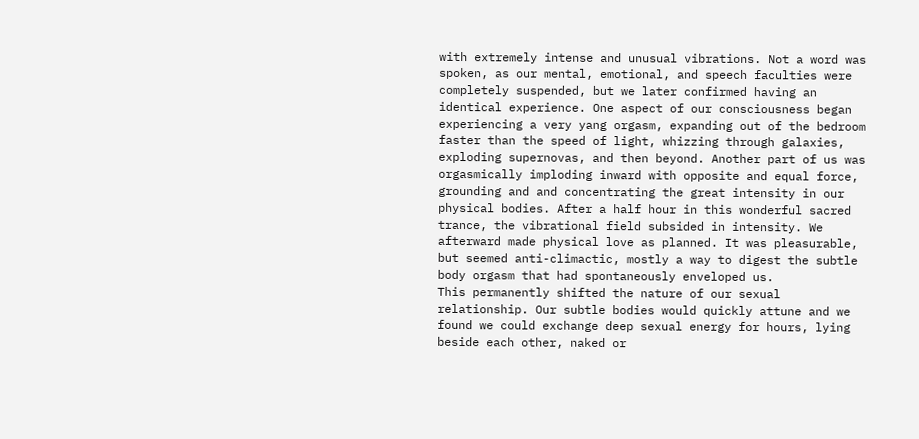with extremely intense and unusual vibrations. Not a word was spoken, as our mental, emotional, and speech faculties were completely suspended, but we later confirmed having an identical experience. One aspect of our consciousness began experiencing a very yang orgasm, expanding out of the bedroom faster than the speed of light, whizzing through galaxies, exploding supernovas, and then beyond. Another part of us was orgasmically imploding inward with opposite and equal force, grounding and and concentrating the great intensity in our physical bodies. After a half hour in this wonderful sacred trance, the vibrational field subsided in intensity. We afterward made physical love as planned. It was pleasurable, but seemed anti-climactic, mostly a way to digest the subtle body orgasm that had spontaneously enveloped us.
This permanently shifted the nature of our sexual relationship. Our subtle bodies would quickly attune and we found we could exchange deep sexual energy for hours, lying beside each other, naked or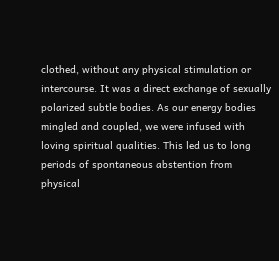clothed, without any physical stimulation or intercourse. It was a direct exchange of sexually polarized subtle bodies. As our energy bodies mingled and coupled, we were infused with loving spiritual qualities. This led us to long periods of spontaneous abstention from physical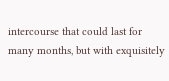intercourse that could last for many months, but with exquisitely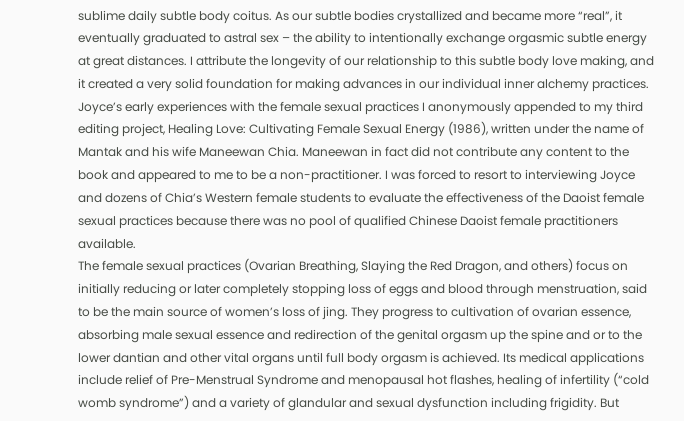sublime daily subtle body coitus. As our subtle bodies crystallized and became more “real”, it eventually graduated to astral sex – the ability to intentionally exchange orgasmic subtle energy at great distances. I attribute the longevity of our relationship to this subtle body love making, and it created a very solid foundation for making advances in our individual inner alchemy practices.
Joyce’s early experiences with the female sexual practices I anonymously appended to my third editing project, Healing Love: Cultivating Female Sexual Energy (1986), written under the name of Mantak and his wife Maneewan Chia. Maneewan in fact did not contribute any content to the book and appeared to me to be a non-practitioner. I was forced to resort to interviewing Joyce and dozens of Chia’s Western female students to evaluate the effectiveness of the Daoist female sexual practices because there was no pool of qualified Chinese Daoist female practitioners available.
The female sexual practices (Ovarian Breathing, Slaying the Red Dragon, and others) focus on initially reducing or later completely stopping loss of eggs and blood through menstruation, said to be the main source of women’s loss of jing. They progress to cultivation of ovarian essence, absorbing male sexual essence and redirection of the genital orgasm up the spine and or to the lower dantian and other vital organs until full body orgasm is achieved. Its medical applications include relief of Pre-Menstrual Syndrome and menopausal hot flashes, healing of infertility (“cold womb syndrome”) and a variety of glandular and sexual dysfunction including frigidity. But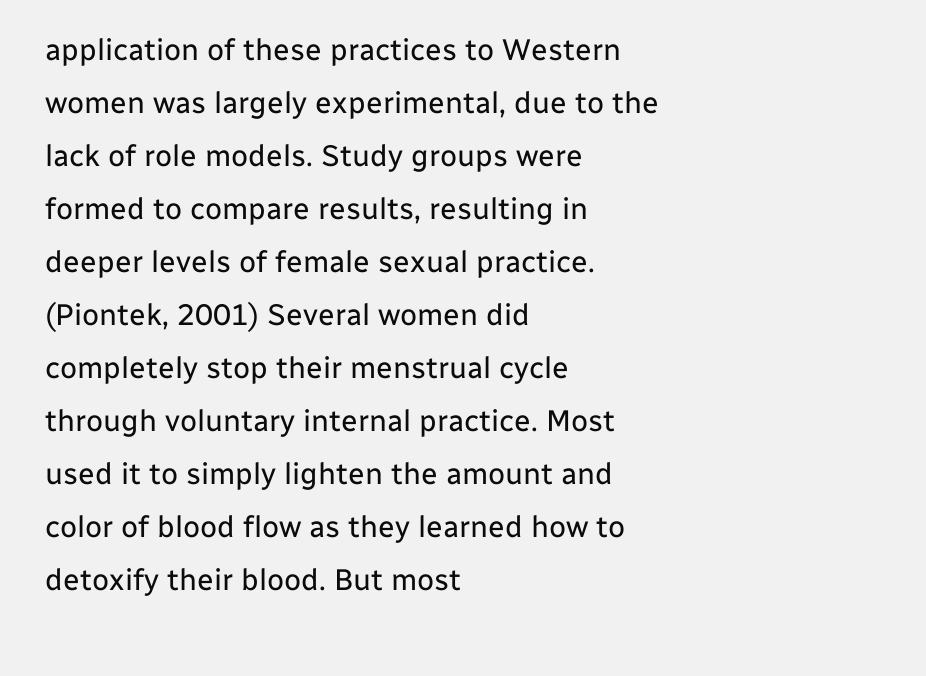application of these practices to Western women was largely experimental, due to the lack of role models. Study groups were formed to compare results, resulting in deeper levels of female sexual practice. (Piontek, 2001) Several women did completely stop their menstrual cycle through voluntary internal practice. Most used it to simply lighten the amount and color of blood flow as they learned how to detoxify their blood. But most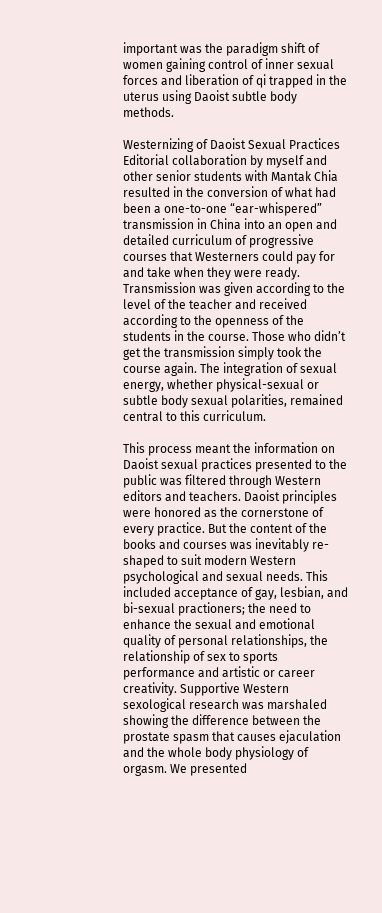important was the paradigm shift of women gaining control of inner sexual forces and liberation of qi trapped in the uterus using Daoist subtle body methods.

Westernizing of Daoist Sexual Practices
Editorial collaboration by myself and other senior students with Mantak Chia resulted in the conversion of what had been a one-to-one “ear-whispered” transmission in China into an open and detailed curriculum of progressive courses that Westerners could pay for and take when they were ready. Transmission was given according to the level of the teacher and received according to the openness of the students in the course. Those who didn’t get the transmission simply took the course again. The integration of sexual energy, whether physical-sexual or subtle body sexual polarities, remained central to this curriculum.

This process meant the information on Daoist sexual practices presented to the public was filtered through Western editors and teachers. Daoist principles were honored as the cornerstone of every practice. But the content of the books and courses was inevitably re-shaped to suit modern Western psychological and sexual needs. This included acceptance of gay, lesbian, and bi-sexual practioners; the need to enhance the sexual and emotional quality of personal relationships, the relationship of sex to sports performance and artistic or career creativity. Supportive Western sexological research was marshaled showing the difference between the prostate spasm that causes ejaculation and the whole body physiology of orgasm. We presented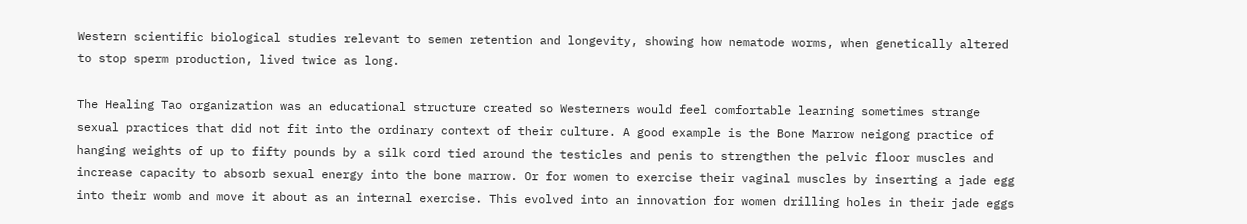Western scientific biological studies relevant to semen retention and longevity, showing how nematode worms, when genetically altered to stop sperm production, lived twice as long.

The Healing Tao organization was an educational structure created so Westerners would feel comfortable learning sometimes strange sexual practices that did not fit into the ordinary context of their culture. A good example is the Bone Marrow neigong practice of hanging weights of up to fifty pounds by a silk cord tied around the testicles and penis to strengthen the pelvic floor muscles and increase capacity to absorb sexual energy into the bone marrow. Or for women to exercise their vaginal muscles by inserting a jade egg into their womb and move it about as an internal exercise. This evolved into an innovation for women drilling holes in their jade eggs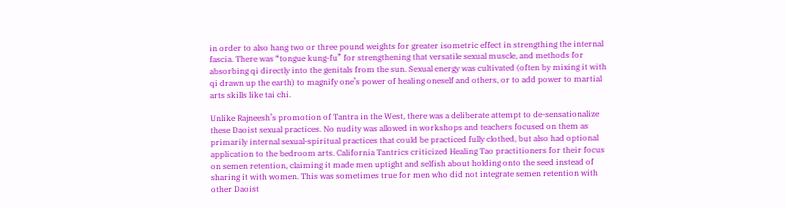in order to also hang two or three pound weights for greater isometric effect in strengthing the internal fascia. There was “tongue kung-fu” for strengthening that versatile sexual muscle, and methods for absorbing qi directly into the genitals from the sun. Sexual energy was cultivated (often by mixing it with qi drawn up the earth) to magnify one’s power of healing oneself and others, or to add power to martial arts skills like tai chi.

Unlike Rajneesh’s promotion of Tantra in the West, there was a deliberate attempt to de-sensationalize these Daoist sexual practices. No nudity was allowed in workshops and teachers focused on them as primarily internal sexual-spiritual practices that could be practiced fully clothed, but also had optional application to the bedroom arts. California Tantrics criticized Healing Tao practitioners for their focus on semen retention, claiming it made men uptight and selfish about holding onto the seed instead of sharing it with women. This was sometimes true for men who did not integrate semen retention with other Daoist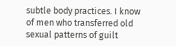subtle body practices. I know of men who transferred old sexual patterns of guilt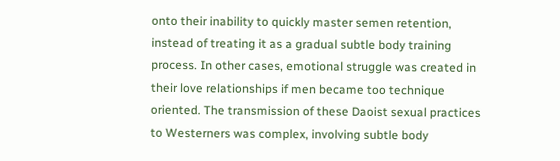onto their inability to quickly master semen retention, instead of treating it as a gradual subtle body training process. In other cases, emotional struggle was created in their love relationships if men became too technique oriented. The transmission of these Daoist sexual practices to Westerners was complex, involving subtle body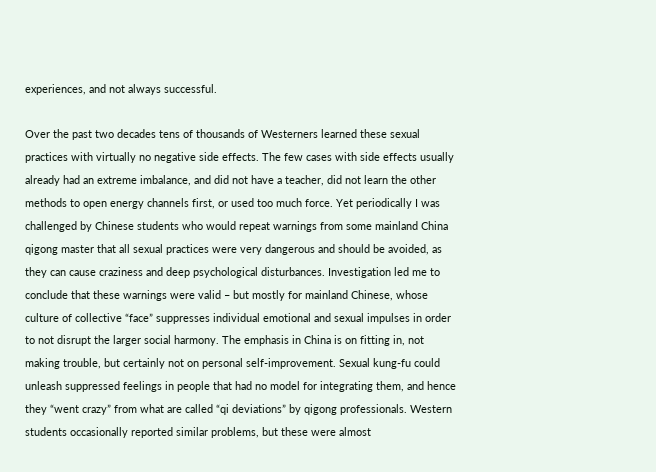experiences, and not always successful.

Over the past two decades tens of thousands of Westerners learned these sexual practices with virtually no negative side effects. The few cases with side effects usually already had an extreme imbalance, and did not have a teacher, did not learn the other methods to open energy channels first, or used too much force. Yet periodically I was challenged by Chinese students who would repeat warnings from some mainland China qigong master that all sexual practices were very dangerous and should be avoided, as they can cause craziness and deep psychological disturbances. Investigation led me to conclude that these warnings were valid – but mostly for mainland Chinese, whose culture of collective “face” suppresses individual emotional and sexual impulses in order to not disrupt the larger social harmony. The emphasis in China is on fitting in, not making trouble, but certainly not on personal self-improvement. Sexual kung-fu could unleash suppressed feelings in people that had no model for integrating them, and hence they “went crazy” from what are called “qi deviations” by qigong professionals. Western students occasionally reported similar problems, but these were almost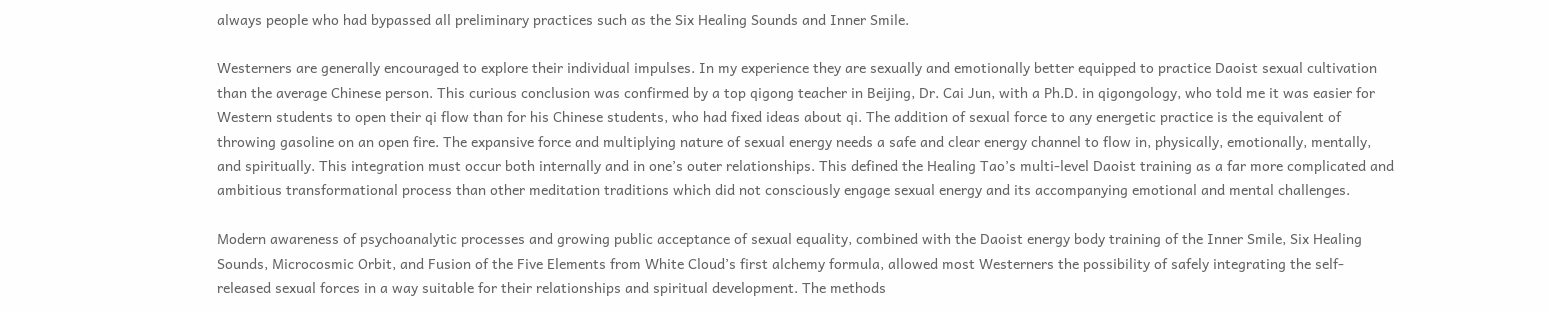always people who had bypassed all preliminary practices such as the Six Healing Sounds and Inner Smile.

Westerners are generally encouraged to explore their individual impulses. In my experience they are sexually and emotionally better equipped to practice Daoist sexual cultivation than the average Chinese person. This curious conclusion was confirmed by a top qigong teacher in Beijing, Dr. Cai Jun, with a Ph.D. in qigongology, who told me it was easier for Western students to open their qi flow than for his Chinese students, who had fixed ideas about qi. The addition of sexual force to any energetic practice is the equivalent of throwing gasoline on an open fire. The expansive force and multiplying nature of sexual energy needs a safe and clear energy channel to flow in, physically, emotionally, mentally, and spiritually. This integration must occur both internally and in one’s outer relationships. This defined the Healing Tao’s multi-level Daoist training as a far more complicated and ambitious transformational process than other meditation traditions which did not consciously engage sexual energy and its accompanying emotional and mental challenges.

Modern awareness of psychoanalytic processes and growing public acceptance of sexual equality, combined with the Daoist energy body training of the Inner Smile, Six Healing Sounds, Microcosmic Orbit, and Fusion of the Five Elements from White Cloud’s first alchemy formula, allowed most Westerners the possibility of safely integrating the self-released sexual forces in a way suitable for their relationships and spiritual development. The methods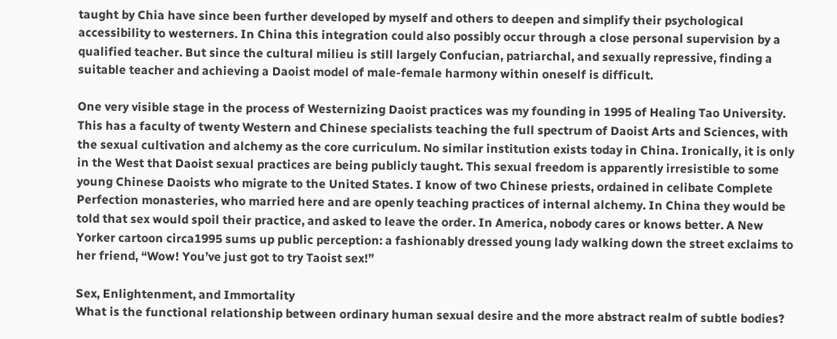taught by Chia have since been further developed by myself and others to deepen and simplify their psychological accessibility to westerners. In China this integration could also possibly occur through a close personal supervision by a qualified teacher. But since the cultural milieu is still largely Confucian, patriarchal, and sexually repressive, finding a suitable teacher and achieving a Daoist model of male-female harmony within oneself is difficult.

One very visible stage in the process of Westernizing Daoist practices was my founding in 1995 of Healing Tao University. This has a faculty of twenty Western and Chinese specialists teaching the full spectrum of Daoist Arts and Sciences, with the sexual cultivation and alchemy as the core curriculum. No similar institution exists today in China. Ironically, it is only in the West that Daoist sexual practices are being publicly taught. This sexual freedom is apparently irresistible to some young Chinese Daoists who migrate to the United States. I know of two Chinese priests, ordained in celibate Complete Perfection monasteries, who married here and are openly teaching practices of internal alchemy. In China they would be told that sex would spoil their practice, and asked to leave the order. In America, nobody cares or knows better. A New Yorker cartoon circa1995 sums up public perception: a fashionably dressed young lady walking down the street exclaims to her friend, “Wow! You’ve just got to try Taoist sex!”

Sex, Enlightenment, and Immortality
What is the functional relationship between ordinary human sexual desire and the more abstract realm of subtle bodies?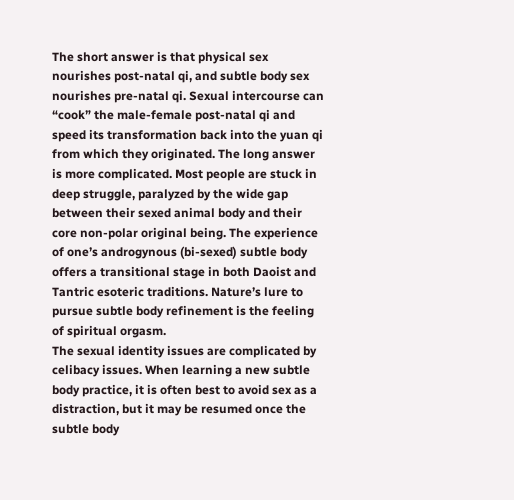The short answer is that physical sex nourishes post-natal qi, and subtle body sex nourishes pre-natal qi. Sexual intercourse can “cook” the male-female post-natal qi and speed its transformation back into the yuan qi from which they originated. The long answer is more complicated. Most people are stuck in deep struggle, paralyzed by the wide gap between their sexed animal body and their core non-polar original being. The experience of one’s androgynous (bi-sexed) subtle body offers a transitional stage in both Daoist and Tantric esoteric traditions. Nature’s lure to pursue subtle body refinement is the feeling of spiritual orgasm.
The sexual identity issues are complicated by celibacy issues. When learning a new subtle body practice, it is often best to avoid sex as a distraction, but it may be resumed once the subtle body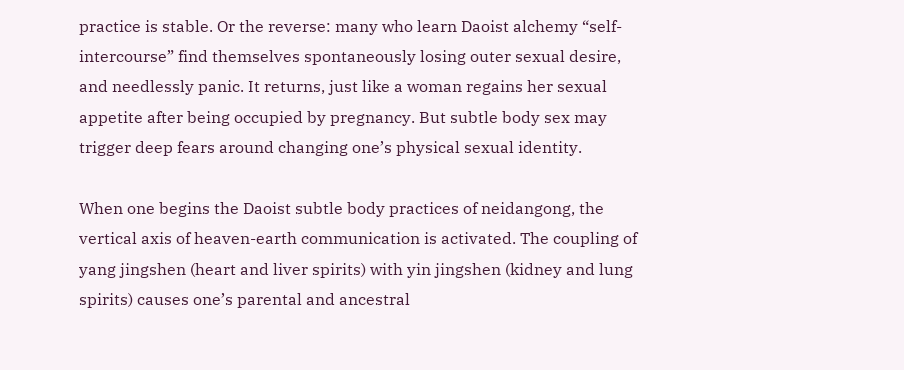practice is stable. Or the reverse: many who learn Daoist alchemy “self-intercourse” find themselves spontaneously losing outer sexual desire, and needlessly panic. It returns, just like a woman regains her sexual appetite after being occupied by pregnancy. But subtle body sex may trigger deep fears around changing one’s physical sexual identity.

When one begins the Daoist subtle body practices of neidangong, the vertical axis of heaven-earth communication is activated. The coupling of yang jingshen (heart and liver spirits) with yin jingshen (kidney and lung spirits) causes one’s parental and ancestral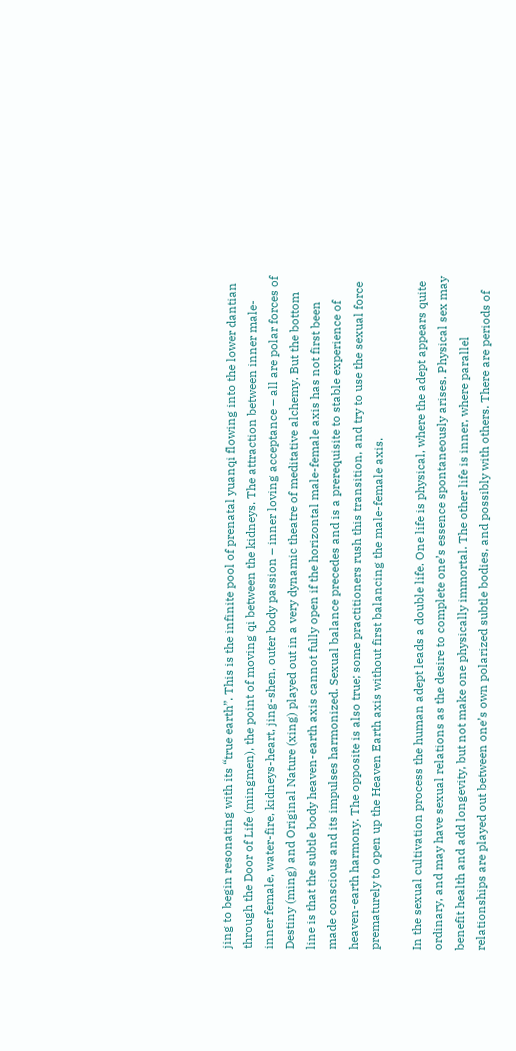jing to begin resonating with its “true earth”. This is the infinite pool of prenatal yuanqi flowing into the lower dantian through the Door of Life (mingmen), the point of moving qi between the kidneys. The attraction between inner male-inner female, water-fire, kidneys-heart, jing-shen, outer body passion – inner loving acceptance – all are polar forces of Destiny (ming) and Original Nature (xing) played out in a very dynamic theatre of meditative alchemy. But the bottom line is that the subtle body heaven-earth axis cannot fully open if the horizontal male-female axis has not first been made conscious and its impulses harmonized. Sexual balance precedes and is a prerequisite to stable experience of heaven-earth harmony. The opposite is also true; some practitioners rush this transition, and try to use the sexual force prematurely to open up the Heaven Earth axis without first balancing the male-female axis.

In the sexual cultivation process the human adept leads a double life. One life is physical, where the adept appears quite ordinary, and may have sexual relations as the desire to complete one’s essence spontaneously arises. Physical sex may benefit health and add longevity, but not make one physically immortal. The other life is inner, where parallel relationships are played out between one’s own polarized subtle bodies, and possibly with others. There are periods of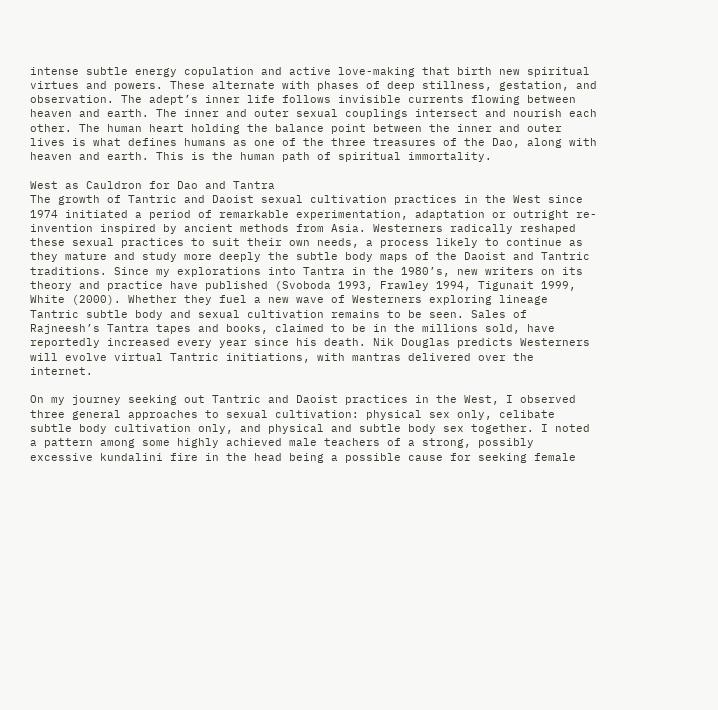intense subtle energy copulation and active love-making that birth new spiritual virtues and powers. These alternate with phases of deep stillness, gestation, and observation. The adept’s inner life follows invisible currents flowing between heaven and earth. The inner and outer sexual couplings intersect and nourish each other. The human heart holding the balance point between the inner and outer lives is what defines humans as one of the three treasures of the Dao, along with heaven and earth. This is the human path of spiritual immortality.

West as Cauldron for Dao and Tantra
The growth of Tantric and Daoist sexual cultivation practices in the West since 1974 initiated a period of remarkable experimentation, adaptation or outright re-invention inspired by ancient methods from Asia. Westerners radically reshaped these sexual practices to suit their own needs, a process likely to continue as they mature and study more deeply the subtle body maps of the Daoist and Tantric traditions. Since my explorations into Tantra in the 1980’s, new writers on its theory and practice have published (Svoboda 1993, Frawley 1994, Tigunait 1999, White (2000). Whether they fuel a new wave of Westerners exploring lineage Tantric subtle body and sexual cultivation remains to be seen. Sales of Rajneesh’s Tantra tapes and books, claimed to be in the millions sold, have reportedly increased every year since his death. Nik Douglas predicts Westerners will evolve virtual Tantric initiations, with mantras delivered over the internet.

On my journey seeking out Tantric and Daoist practices in the West, I observed three general approaches to sexual cultivation: physical sex only, celibate subtle body cultivation only, and physical and subtle body sex together. I noted a pattern among some highly achieved male teachers of a strong, possibly excessive kundalini fire in the head being a possible cause for seeking female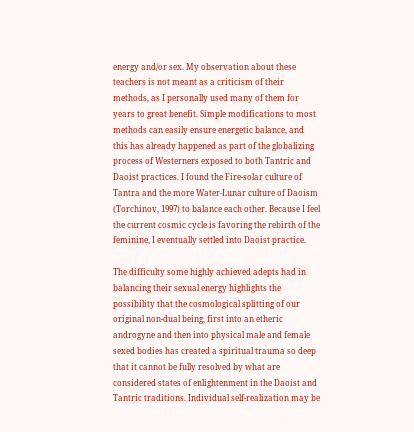energy and/or sex. My observation about these teachers is not meant as a criticism of their methods, as I personally used many of them for years to great benefit. Simple modifications to most methods can easily ensure energetic balance, and this has already happened as part of the globalizing process of Westerners exposed to both Tantric and Daoist practices. I found the Fire-solar culture of Tantra and the more Water-Lunar culture of Daoism (Torchinov, 1997) to balance each other. Because I feel the current cosmic cycle is favoring the rebirth of the feminine, I eventually settled into Daoist practice.

The difficulty some highly achieved adepts had in balancing their sexual energy highlights the possibility that the cosmological splitting of our original non-dual being, first into an etheric androgyne and then into physical male and female sexed bodies has created a spiritual trauma so deep that it cannot be fully resolved by what are considered states of enlightenment in the Daoist and Tantric traditions. Individual self-realization may be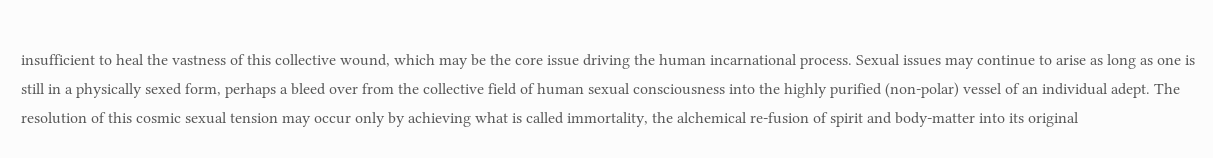insufficient to heal the vastness of this collective wound, which may be the core issue driving the human incarnational process. Sexual issues may continue to arise as long as one is still in a physically sexed form, perhaps a bleed over from the collective field of human sexual consciousness into the highly purified (non-polar) vessel of an individual adept. The resolution of this cosmic sexual tension may occur only by achieving what is called immortality, the alchemical re-fusion of spirit and body-matter into its original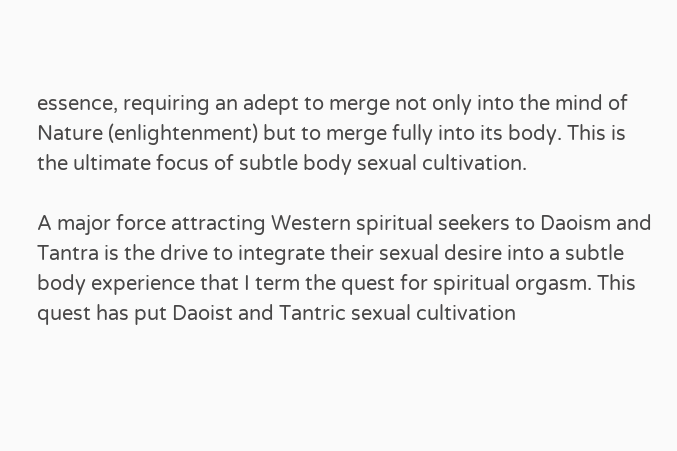essence, requiring an adept to merge not only into the mind of Nature (enlightenment) but to merge fully into its body. This is the ultimate focus of subtle body sexual cultivation.

A major force attracting Western spiritual seekers to Daoism and Tantra is the drive to integrate their sexual desire into a subtle body experience that I term the quest for spiritual orgasm. This quest has put Daoist and Tantric sexual cultivation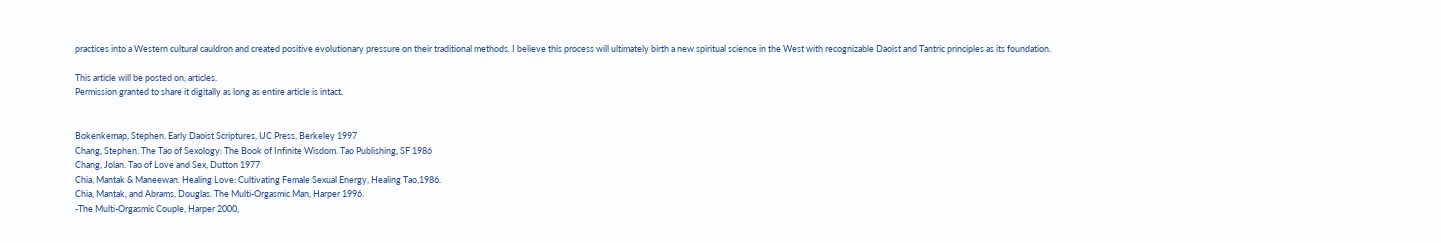practices into a Western cultural cauldron and created positive evolutionary pressure on their traditional methods. I believe this process will ultimately birth a new spiritual science in the West with recognizable Daoist and Tantric principles as its foundation.

This article will be posted on, articles.
Permission granted to share it digitally as long as entire article is intact.


Bokenkemap, Stephen. Early Daoist Scriptures, UC Press, Berkeley 1997
Chang, Stephen. The Tao of Sexology: The Book of Infinite Wisdom. Tao Publishing, SF 1986
Chang, Jolan. Tao of Love and Sex, Dutton 1977
Chia, Mantak & Maneewan. Healing Love: Cultivating Female Sexual Energy, Healing Tao,1986.
Chia, Mantak, and Abrams, Douglas. The Multi-Orgasmic Man, Harper 1996.
-The Multi-Orgasmic Couple, Harper 2000,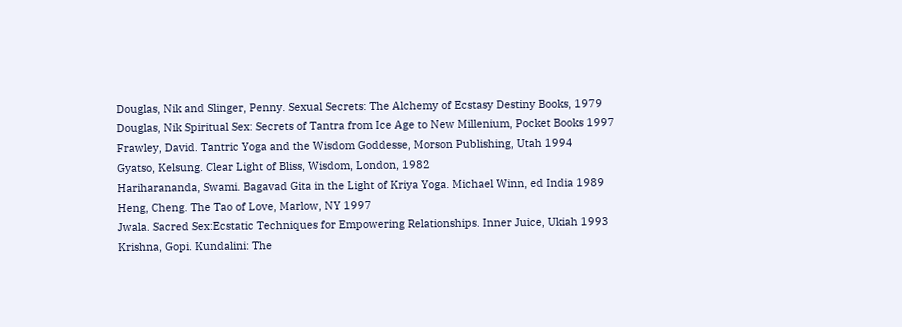Douglas, Nik and Slinger, Penny. Sexual Secrets: The Alchemy of Ecstasy Destiny Books, 1979
Douglas, Nik Spiritual Sex: Secrets of Tantra from Ice Age to New Millenium, Pocket Books 1997
Frawley, David. Tantric Yoga and the Wisdom Goddesse, Morson Publishing, Utah 1994
Gyatso, Kelsung. Clear Light of Bliss, Wisdom, London, 1982
Hariharananda, Swami. Bagavad Gita in the Light of Kriya Yoga. Michael Winn, ed India 1989
Heng, Cheng. The Tao of Love, Marlow, NY 1997
Jwala. Sacred Sex:Ecstatic Techniques for Empowering Relationships. Inner Juice, Ukiah 1993
Krishna, Gopi. Kundalini: The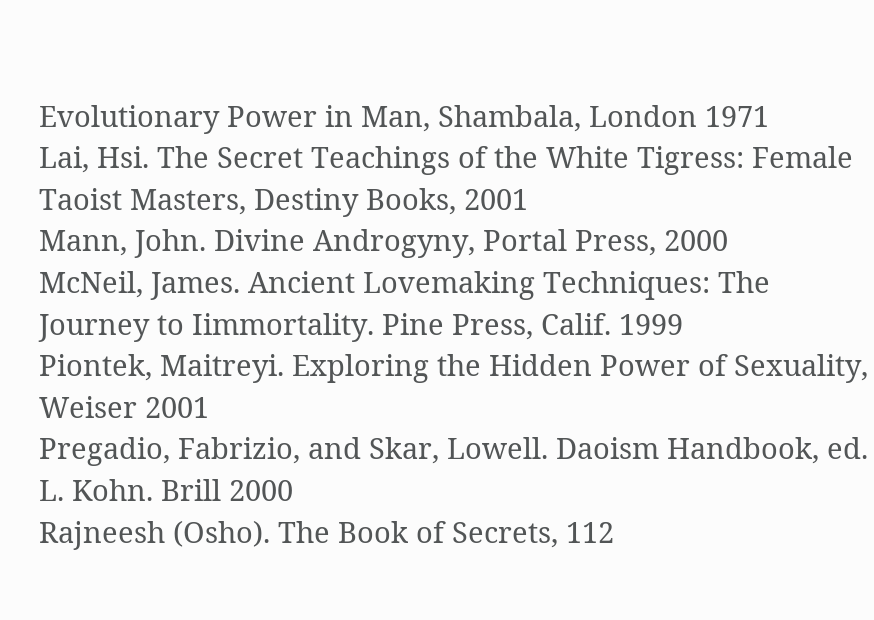Evolutionary Power in Man, Shambala, London 1971
Lai, Hsi. The Secret Teachings of the White Tigress: Female Taoist Masters, Destiny Books, 2001
Mann, John. Divine Androgyny, Portal Press, 2000
McNeil, James. Ancient Lovemaking Techniques: The Journey to Iimmortality. Pine Press, Calif. 1999
Piontek, Maitreyi. Exploring the Hidden Power of Sexuality, Weiser 2001
Pregadio, Fabrizio, and Skar, Lowell. Daoism Handbook, ed. L. Kohn. Brill 2000
Rajneesh (Osho). The Book of Secrets, 112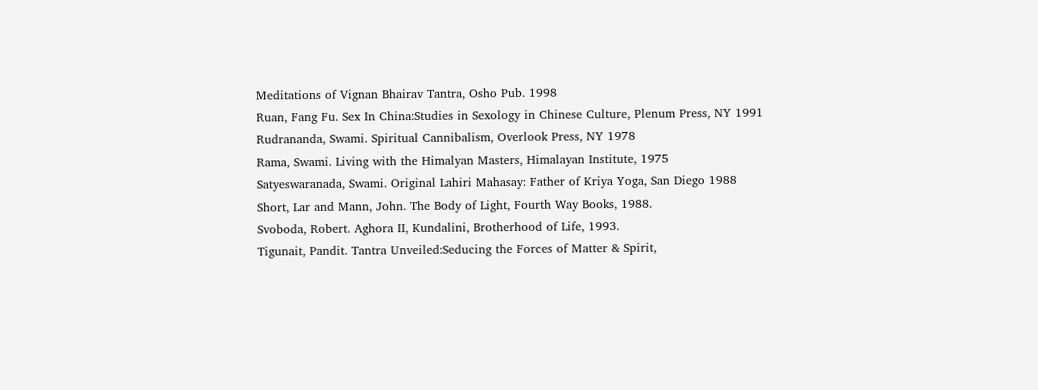Meditations of Vignan Bhairav Tantra, Osho Pub. 1998
Ruan, Fang Fu. Sex In China:Studies in Sexology in Chinese Culture, Plenum Press, NY 1991
Rudrananda, Swami. Spiritual Cannibalism, Overlook Press, NY 1978
Rama, Swami. Living with the Himalyan Masters, Himalayan Institute, 1975
Satyeswaranada, Swami. Original Lahiri Mahasay: Father of Kriya Yoga, San Diego 1988
Short, Lar and Mann, John. The Body of Light, Fourth Way Books, 1988.
Svoboda, Robert. Aghora II, Kundalini, Brotherhood of Life, 1993.
Tigunait, Pandit. Tantra Unveiled:Seducing the Forces of Matter & Spirit,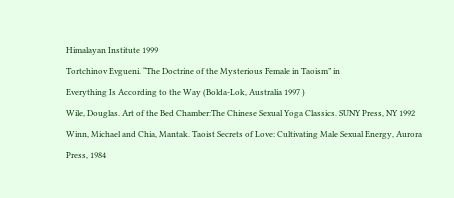Himalayan Institute 1999
Tortchinov Evgueni. “The Doctrine of the Mysterious Female in Taoism” in
Everything Is According to the Way (Bolda-Lok, Australia 1997 )
Wile, Douglas. Art of the Bed Chamber:The Chinese Sexual Yoga Classics. SUNY Press, NY 1992
Winn, Michael and Chia, Mantak. Taoist Secrets of Love: Cultivating Male Sexual Energy, Aurora Press, 1984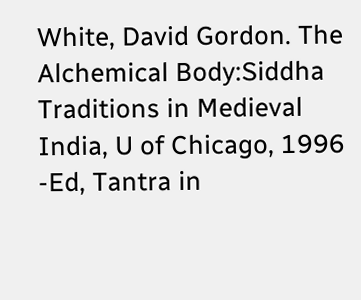White, David Gordon. The Alchemical Body:Siddha Traditions in Medieval India, U of Chicago, 1996
-Ed, Tantra in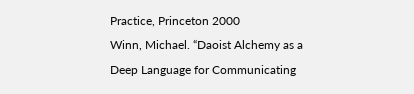Practice, Princeton 2000
Winn, Michael. “Daoist Alchemy as a Deep Language for Communicating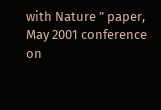with Nature ” paper,
May 2001 conference on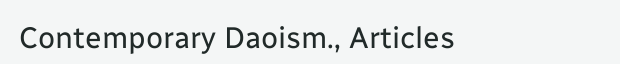Contemporary Daoism., Articles